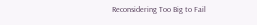Reconsidering Too Big to Fail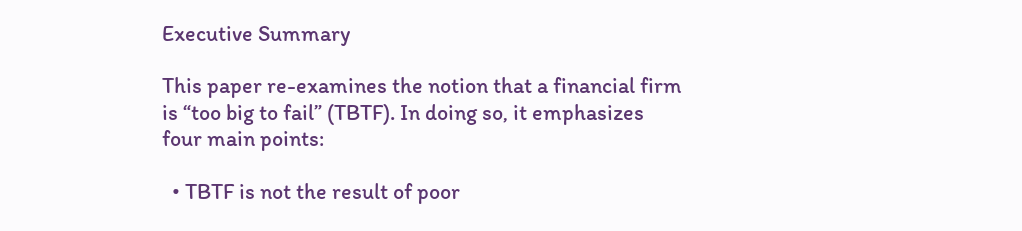Executive Summary

This paper re-examines the notion that a financial firm is “too big to fail” (TBTF). In doing so, it emphasizes four main points:

  • TBTF is not the result of poor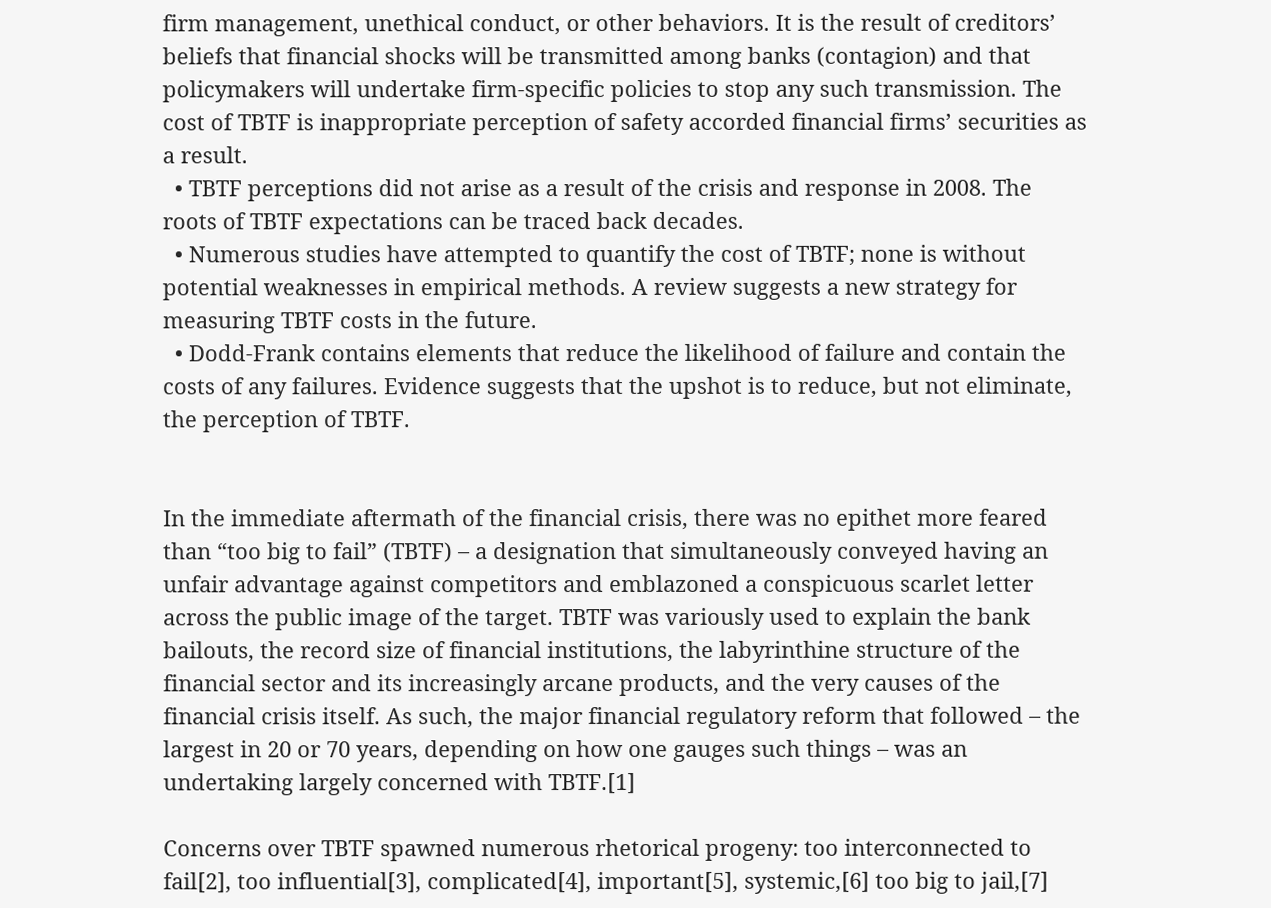firm management, unethical conduct, or other behaviors. It is the result of creditors’ beliefs that financial shocks will be transmitted among banks (contagion) and that policymakers will undertake firm-specific policies to stop any such transmission. The cost of TBTF is inappropriate perception of safety accorded financial firms’ securities as a result.
  • TBTF perceptions did not arise as a result of the crisis and response in 2008. The roots of TBTF expectations can be traced back decades.
  • Numerous studies have attempted to quantify the cost of TBTF; none is without potential weaknesses in empirical methods. A review suggests a new strategy for measuring TBTF costs in the future.
  • Dodd-Frank contains elements that reduce the likelihood of failure and contain the costs of any failures. Evidence suggests that the upshot is to reduce, but not eliminate, the perception of TBTF.


In the immediate aftermath of the financial crisis, there was no epithet more feared than “too big to fail” (TBTF) – a designation that simultaneously conveyed having an unfair advantage against competitors and emblazoned a conspicuous scarlet letter across the public image of the target. TBTF was variously used to explain the bank bailouts, the record size of financial institutions, the labyrinthine structure of the financial sector and its increasingly arcane products, and the very causes of the financial crisis itself. As such, the major financial regulatory reform that followed – the largest in 20 or 70 years, depending on how one gauges such things – was an undertaking largely concerned with TBTF.[1]

Concerns over TBTF spawned numerous rhetorical progeny: too interconnected to fail[2], too influential[3], complicated[4], important[5], systemic,[6] too big to jail,[7]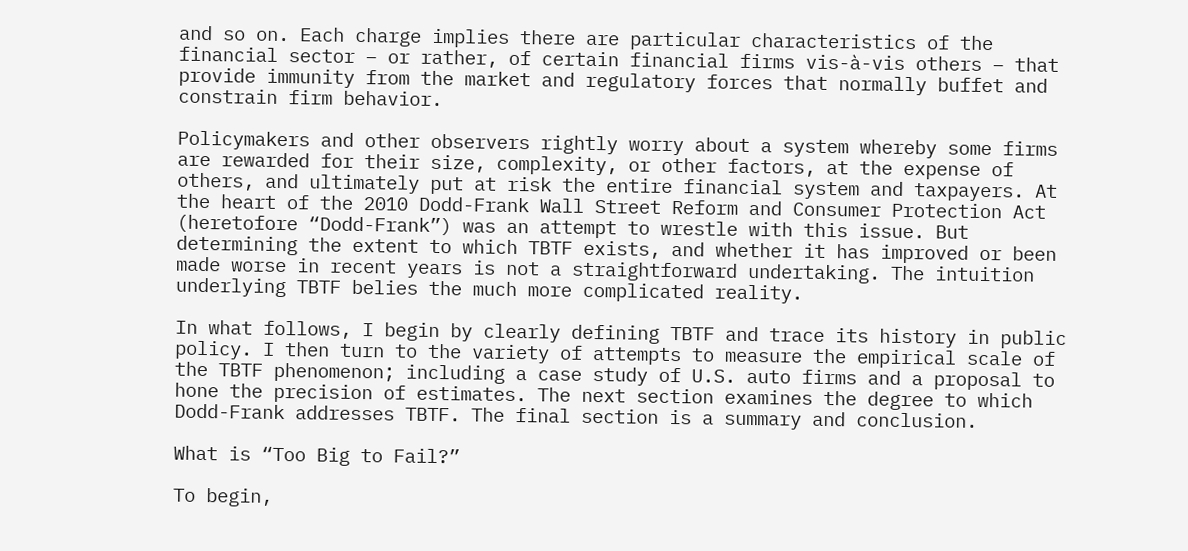and so on. Each charge implies there are particular characteristics of the financial sector – or rather, of certain financial firms vis-à-vis others – that provide immunity from the market and regulatory forces that normally buffet and constrain firm behavior.

Policymakers and other observers rightly worry about a system whereby some firms are rewarded for their size, complexity, or other factors, at the expense of others, and ultimately put at risk the entire financial system and taxpayers. At the heart of the 2010 Dodd-Frank Wall Street Reform and Consumer Protection Act  (heretofore “Dodd-Frank”) was an attempt to wrestle with this issue. But determining the extent to which TBTF exists, and whether it has improved or been made worse in recent years is not a straightforward undertaking. The intuition underlying TBTF belies the much more complicated reality.

In what follows, I begin by clearly defining TBTF and trace its history in public policy. I then turn to the variety of attempts to measure the empirical scale of the TBTF phenomenon; including a case study of U.S. auto firms and a proposal to hone the precision of estimates. The next section examines the degree to which Dodd-Frank addresses TBTF. The final section is a summary and conclusion.

What is “Too Big to Fail?”

To begin,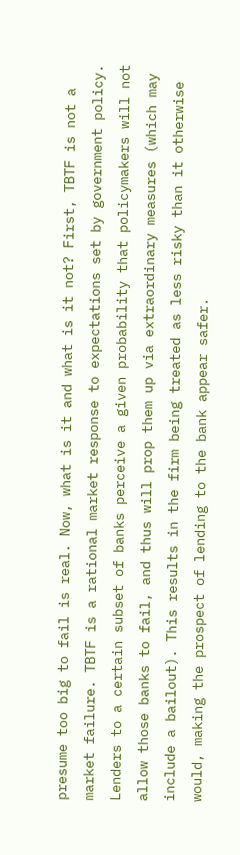presume too big to fail is real. Now, what is it and what is it not? First, TBTF is not a market failure. TBTF is a rational market response to expectations set by government policy. Lenders to a certain subset of banks perceive a given probability that policymakers will not allow those banks to fail, and thus will prop them up via extraordinary measures (which may include a bailout). This results in the firm being treated as less risky than it otherwise would, making the prospect of lending to the bank appear safer.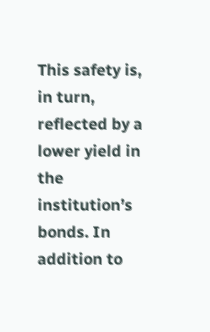This safety is, in turn, reflected by a lower yield in the institution’s bonds. In addition to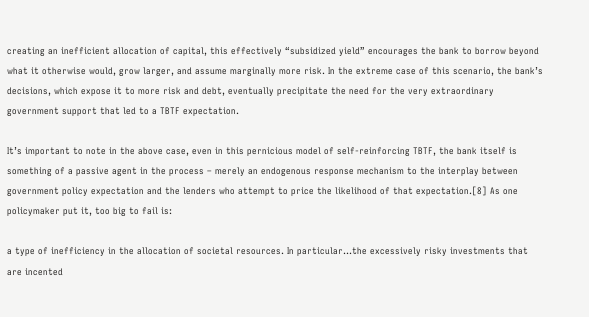creating an inefficient allocation of capital, this effectively “subsidized yield” encourages the bank to borrow beyond what it otherwise would, grow larger, and assume marginally more risk. In the extreme case of this scenario, the bank’s decisions, which expose it to more risk and debt, eventually precipitate the need for the very extraordinary government support that led to a TBTF expectation.

It’s important to note in the above case, even in this pernicious model of self-reinforcing TBTF, the bank itself is something of a passive agent in the process – merely an endogenous response mechanism to the interplay between government policy expectation and the lenders who attempt to price the likelihood of that expectation.[8] As one policymaker put it, too big to fail is:

a type of inefficiency in the allocation of societal resources. In particular…the excessively risky investments that are incented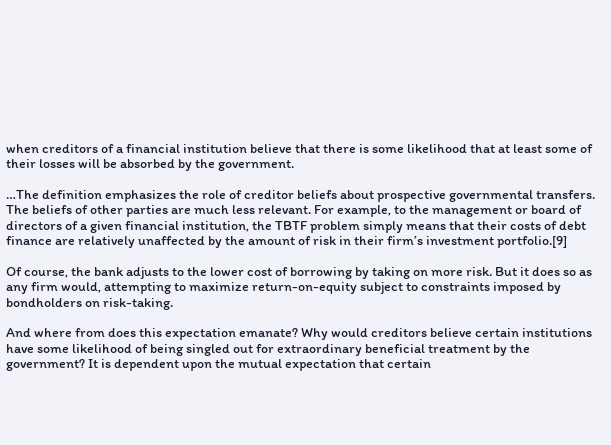when creditors of a financial institution believe that there is some likelihood that at least some of their losses will be absorbed by the government.

…The definition emphasizes the role of creditor beliefs about prospective governmental transfers. The beliefs of other parties are much less relevant. For example, to the management or board of directors of a given financial institution, the TBTF problem simply means that their costs of debt finance are relatively unaffected by the amount of risk in their firm’s investment portfolio.[9]

Of course, the bank adjusts to the lower cost of borrowing by taking on more risk. But it does so as any firm would, attempting to maximize return-on-equity subject to constraints imposed by bondholders on risk-taking.

And where from does this expectation emanate? Why would creditors believe certain institutions have some likelihood of being singled out for extraordinary beneficial treatment by the government? It is dependent upon the mutual expectation that certain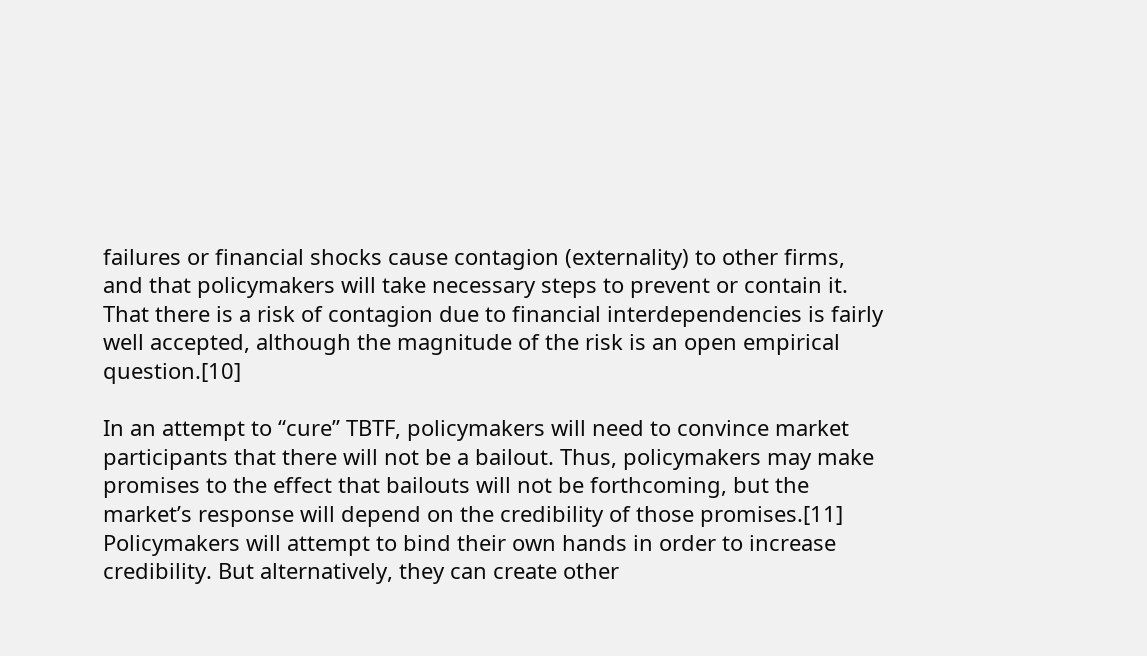failures or financial shocks cause contagion (externality) to other firms, and that policymakers will take necessary steps to prevent or contain it. That there is a risk of contagion due to financial interdependencies is fairly well accepted, although the magnitude of the risk is an open empirical question.[10]

In an attempt to “cure” TBTF, policymakers will need to convince market participants that there will not be a bailout. Thus, policymakers may make promises to the effect that bailouts will not be forthcoming, but the market’s response will depend on the credibility of those promises.[11] Policymakers will attempt to bind their own hands in order to increase credibility. But alternatively, they can create other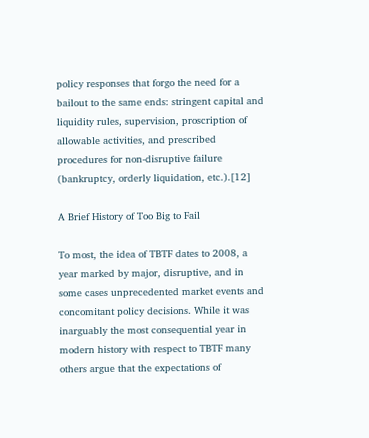policy responses that forgo the need for a bailout to the same ends: stringent capital and liquidity rules, supervision, proscription of allowable activities, and prescribed procedures for non-disruptive failure (bankruptcy, orderly liquidation, etc.).[12]

A Brief History of Too Big to Fail

To most, the idea of TBTF dates to 2008, a year marked by major, disruptive, and in some cases unprecedented market events and concomitant policy decisions. While it was inarguably the most consequential year in modern history with respect to TBTF many others argue that the expectations of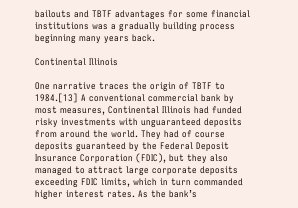bailouts and TBTF advantages for some financial institutions was a gradually building process beginning many years back.

Continental Illinois

One narrative traces the origin of TBTF to 1984.[13] A conventional commercial bank by most measures, Continental Illinois had funded risky investments with unguaranteed deposits from around the world. They had of course deposits guaranteed by the Federal Deposit Insurance Corporation (FDIC), but they also managed to attract large corporate deposits exceeding FDIC limits, which in turn commanded higher interest rates. As the bank’s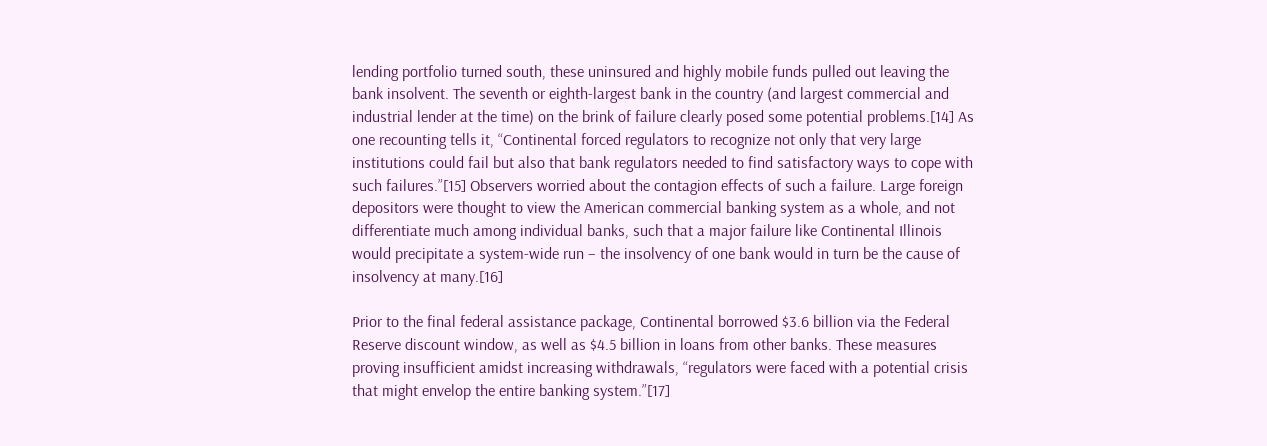lending portfolio turned south, these uninsured and highly mobile funds pulled out leaving the bank insolvent. The seventh or eighth-largest bank in the country (and largest commercial and industrial lender at the time) on the brink of failure clearly posed some potential problems.[14] As one recounting tells it, “Continental forced regulators to recognize not only that very large institutions could fail but also that bank regulators needed to find satisfactory ways to cope with such failures.”[15] Observers worried about the contagion effects of such a failure. Large foreign depositors were thought to view the American commercial banking system as a whole, and not differentiate much among individual banks, such that a major failure like Continental Illinois would precipitate a system-wide run – the insolvency of one bank would in turn be the cause of insolvency at many.[16]

Prior to the final federal assistance package, Continental borrowed $3.6 billion via the Federal Reserve discount window, as well as $4.5 billion in loans from other banks. These measures proving insufficient amidst increasing withdrawals, “regulators were faced with a potential crisis that might envelop the entire banking system.”[17]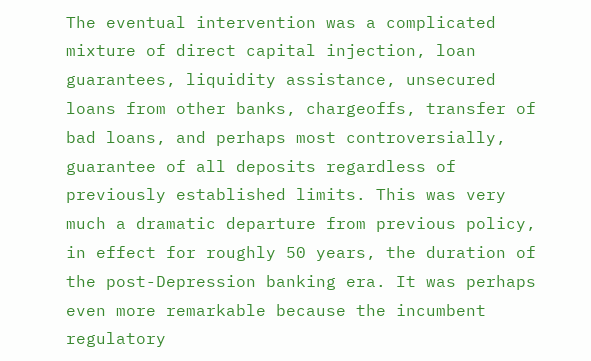The eventual intervention was a complicated mixture of direct capital injection, loan guarantees, liquidity assistance, unsecured loans from other banks, chargeoffs, transfer of bad loans, and perhaps most controversially, guarantee of all deposits regardless of previously established limits. This was very much a dramatic departure from previous policy, in effect for roughly 50 years, the duration of the post-Depression banking era. It was perhaps even more remarkable because the incumbent regulatory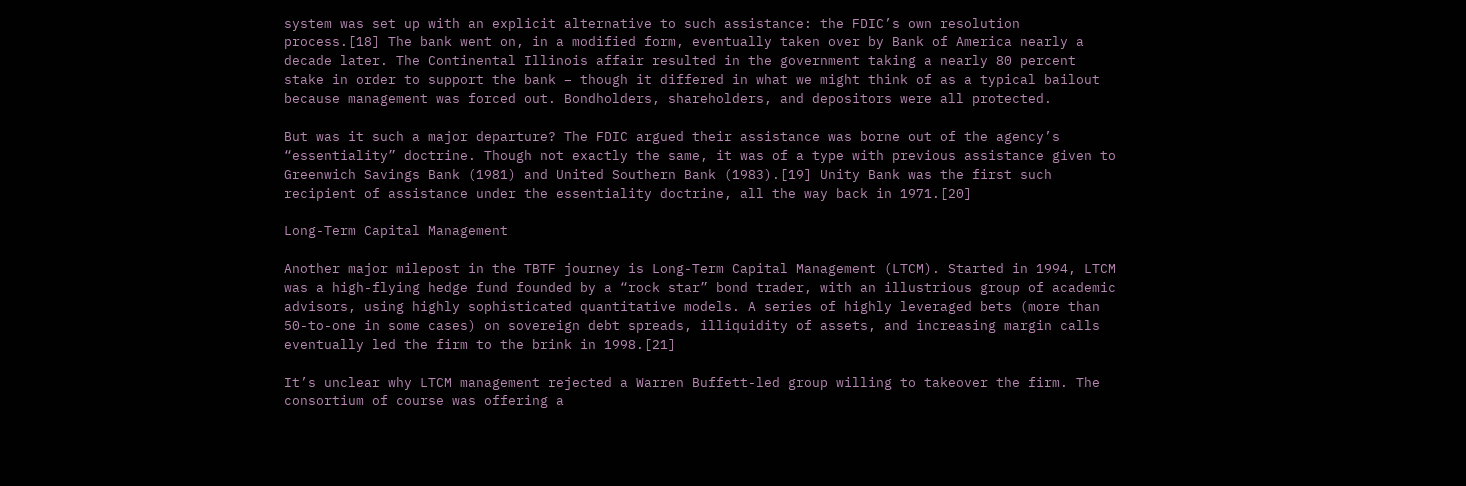system was set up with an explicit alternative to such assistance: the FDIC’s own resolution process.[18] The bank went on, in a modified form, eventually taken over by Bank of America nearly a decade later. The Continental Illinois affair resulted in the government taking a nearly 80 percent stake in order to support the bank – though it differed in what we might think of as a typical bailout because management was forced out. Bondholders, shareholders, and depositors were all protected.

But was it such a major departure? The FDIC argued their assistance was borne out of the agency’s “essentiality” doctrine. Though not exactly the same, it was of a type with previous assistance given to Greenwich Savings Bank (1981) and United Southern Bank (1983).[19] Unity Bank was the first such recipient of assistance under the essentiality doctrine, all the way back in 1971.[20]

Long-Term Capital Management

Another major milepost in the TBTF journey is Long-Term Capital Management (LTCM). Started in 1994, LTCM was a high-flying hedge fund founded by a “rock star” bond trader, with an illustrious group of academic advisors, using highly sophisticated quantitative models. A series of highly leveraged bets (more than 50-to-one in some cases) on sovereign debt spreads, illiquidity of assets, and increasing margin calls eventually led the firm to the brink in 1998.[21]

It’s unclear why LTCM management rejected a Warren Buffett-led group willing to takeover the firm. The consortium of course was offering a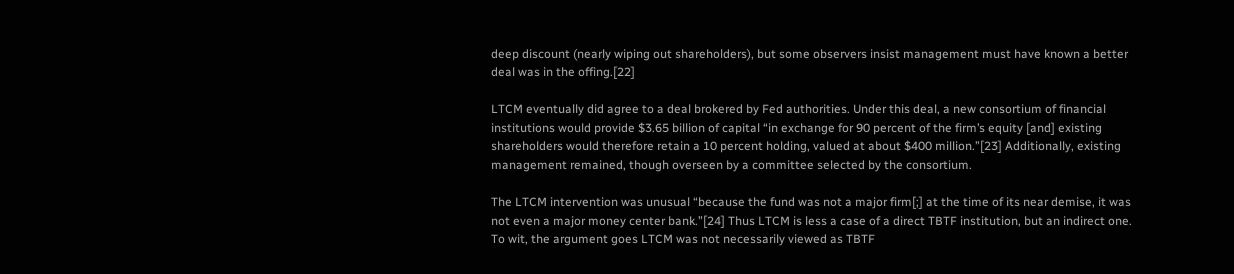deep discount (nearly wiping out shareholders), but some observers insist management must have known a better deal was in the offing.[22]

LTCM eventually did agree to a deal brokered by Fed authorities. Under this deal, a new consortium of financial institutions would provide $3.65 billion of capital “in exchange for 90 percent of the firm’s equity [and] existing shareholders would therefore retain a 10 percent holding, valued at about $400 million.”[23] Additionally, existing management remained, though overseen by a committee selected by the consortium.

The LTCM intervention was unusual “because the fund was not a major firm[;] at the time of its near demise, it was not even a major money center bank.”[24] Thus LTCM is less a case of a direct TBTF institution, but an indirect one. To wit, the argument goes LTCM was not necessarily viewed as TBTF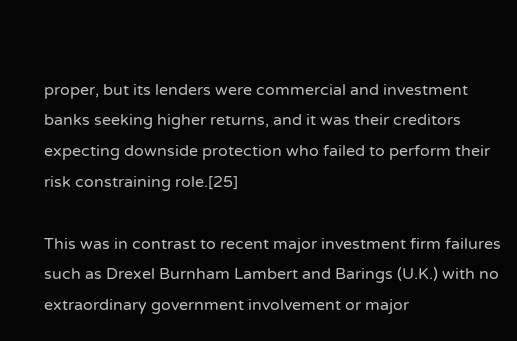proper, but its lenders were commercial and investment banks seeking higher returns, and it was their creditors expecting downside protection who failed to perform their risk constraining role.[25]

This was in contrast to recent major investment firm failures such as Drexel Burnham Lambert and Barings (U.K.) with no extraordinary government involvement or major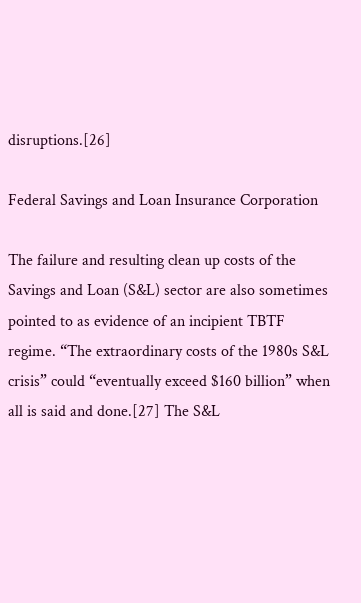disruptions.[26]

Federal Savings and Loan Insurance Corporation

The failure and resulting clean up costs of the Savings and Loan (S&L) sector are also sometimes pointed to as evidence of an incipient TBTF regime. “The extraordinary costs of the 1980s S&L crisis” could “eventually exceed $160 billion” when all is said and done.[27] The S&L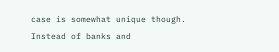case is somewhat unique though. Instead of banks and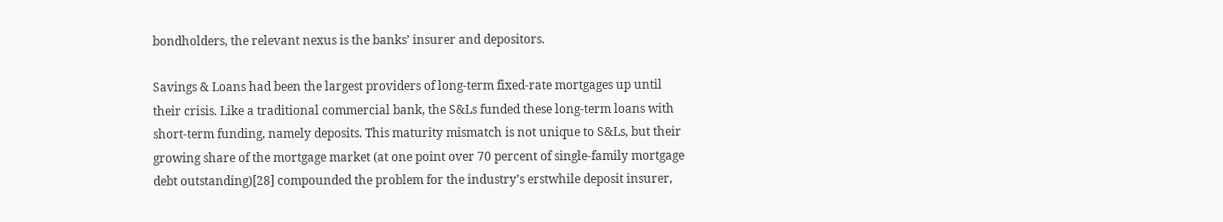bondholders, the relevant nexus is the banks’ insurer and depositors.

Savings & Loans had been the largest providers of long-term fixed-rate mortgages up until their crisis. Like a traditional commercial bank, the S&Ls funded these long-term loans with short-term funding, namely deposits. This maturity mismatch is not unique to S&Ls, but their growing share of the mortgage market (at one point over 70 percent of single-family mortgage debt outstanding)[28] compounded the problem for the industry’s erstwhile deposit insurer,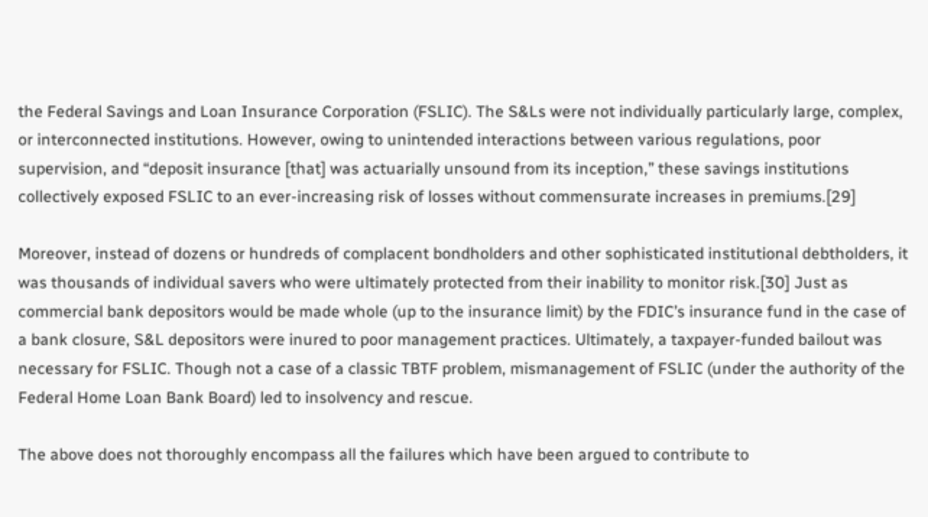the Federal Savings and Loan Insurance Corporation (FSLIC). The S&Ls were not individually particularly large, complex, or interconnected institutions. However, owing to unintended interactions between various regulations, poor supervision, and “deposit insurance [that] was actuarially unsound from its inception,” these savings institutions collectively exposed FSLIC to an ever-increasing risk of losses without commensurate increases in premiums.[29]

Moreover, instead of dozens or hundreds of complacent bondholders and other sophisticated institutional debtholders, it was thousands of individual savers who were ultimately protected from their inability to monitor risk.[30] Just as commercial bank depositors would be made whole (up to the insurance limit) by the FDIC’s insurance fund in the case of a bank closure, S&L depositors were inured to poor management practices. Ultimately, a taxpayer-funded bailout was necessary for FSLIC. Though not a case of a classic TBTF problem, mismanagement of FSLIC (under the authority of the Federal Home Loan Bank Board) led to insolvency and rescue.

The above does not thoroughly encompass all the failures which have been argued to contribute to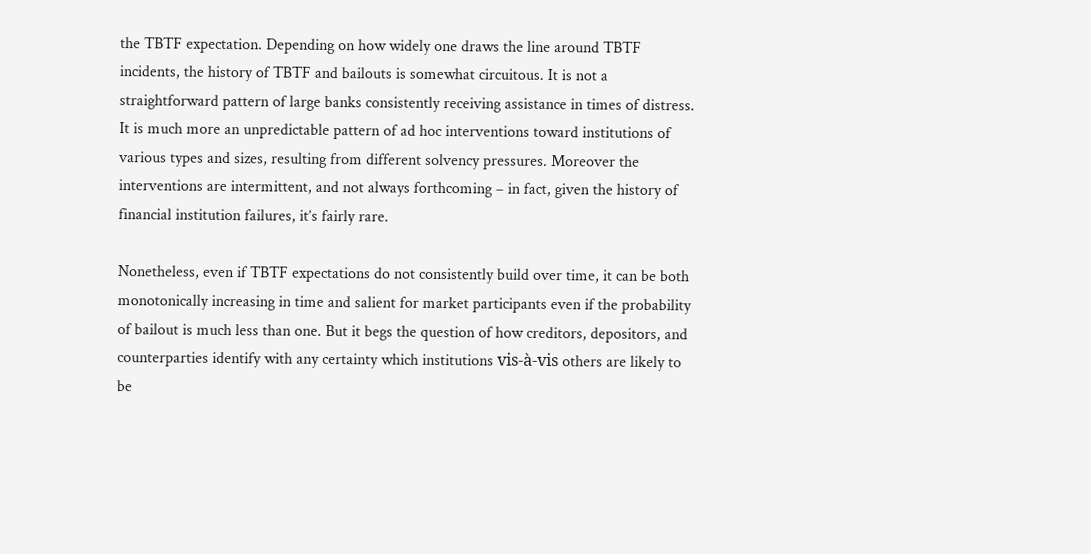the TBTF expectation. Depending on how widely one draws the line around TBTF incidents, the history of TBTF and bailouts is somewhat circuitous. It is not a straightforward pattern of large banks consistently receiving assistance in times of distress. It is much more an unpredictable pattern of ad hoc interventions toward institutions of various types and sizes, resulting from different solvency pressures. Moreover the interventions are intermittent, and not always forthcoming – in fact, given the history of financial institution failures, it’s fairly rare.

Nonetheless, even if TBTF expectations do not consistently build over time, it can be both monotonically increasing in time and salient for market participants even if the probability of bailout is much less than one. But it begs the question of how creditors, depositors, and counterparties identify with any certainty which institutions vis-à-vis others are likely to be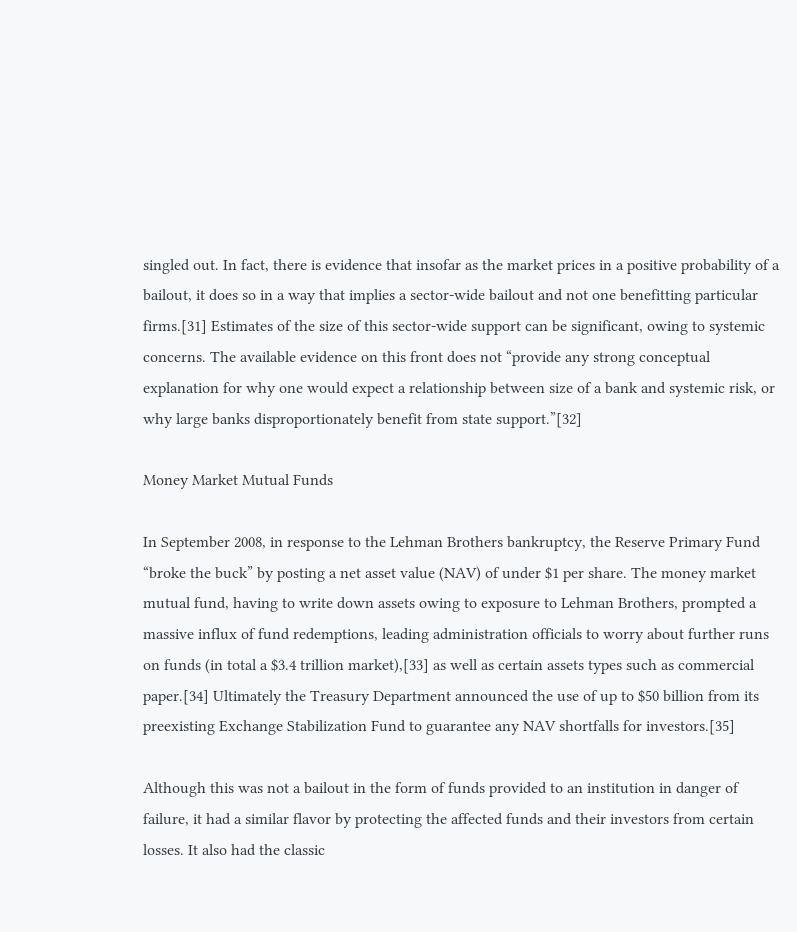singled out. In fact, there is evidence that insofar as the market prices in a positive probability of a bailout, it does so in a way that implies a sector-wide bailout and not one benefitting particular firms.[31] Estimates of the size of this sector-wide support can be significant, owing to systemic concerns. The available evidence on this front does not “provide any strong conceptual explanation for why one would expect a relationship between size of a bank and systemic risk, or why large banks disproportionately benefit from state support.”[32]

Money Market Mutual Funds

In September 2008, in response to the Lehman Brothers bankruptcy, the Reserve Primary Fund “broke the buck” by posting a net asset value (NAV) of under $1 per share. The money market mutual fund, having to write down assets owing to exposure to Lehman Brothers, prompted a massive influx of fund redemptions, leading administration officials to worry about further runs on funds (in total a $3.4 trillion market),[33] as well as certain assets types such as commercial paper.[34] Ultimately the Treasury Department announced the use of up to $50 billion from its preexisting Exchange Stabilization Fund to guarantee any NAV shortfalls for investors.[35]

Although this was not a bailout in the form of funds provided to an institution in danger of failure, it had a similar flavor by protecting the affected funds and their investors from certain losses. It also had the classic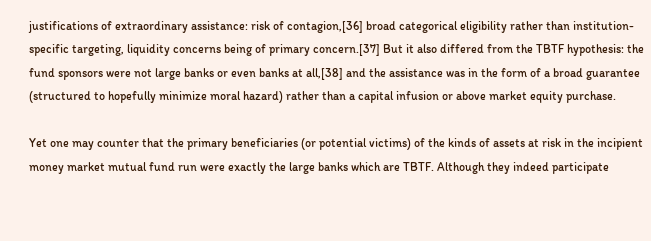justifications of extraordinary assistance: risk of contagion,[36] broad categorical eligibility rather than institution-specific targeting, liquidity concerns being of primary concern.[37] But it also differed from the TBTF hypothesis: the fund sponsors were not large banks or even banks at all,[38] and the assistance was in the form of a broad guarantee (structured to hopefully minimize moral hazard) rather than a capital infusion or above market equity purchase.

Yet one may counter that the primary beneficiaries (or potential victims) of the kinds of assets at risk in the incipient money market mutual fund run were exactly the large banks which are TBTF. Although they indeed participate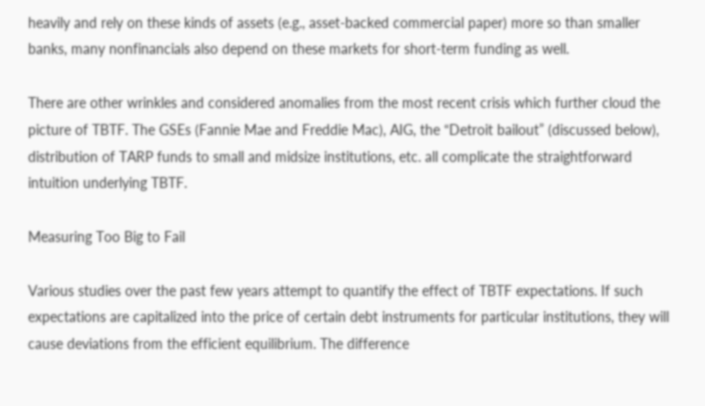heavily and rely on these kinds of assets (e.g., asset-backed commercial paper) more so than smaller banks, many nonfinancials also depend on these markets for short-term funding as well.

There are other wrinkles and considered anomalies from the most recent crisis which further cloud the picture of TBTF. The GSEs (Fannie Mae and Freddie Mac), AIG, the “Detroit bailout” (discussed below), distribution of TARP funds to small and midsize institutions, etc. all complicate the straightforward intuition underlying TBTF.

Measuring Too Big to Fail

Various studies over the past few years attempt to quantify the effect of TBTF expectations. If such expectations are capitalized into the price of certain debt instruments for particular institutions, they will cause deviations from the efficient equilibrium. The difference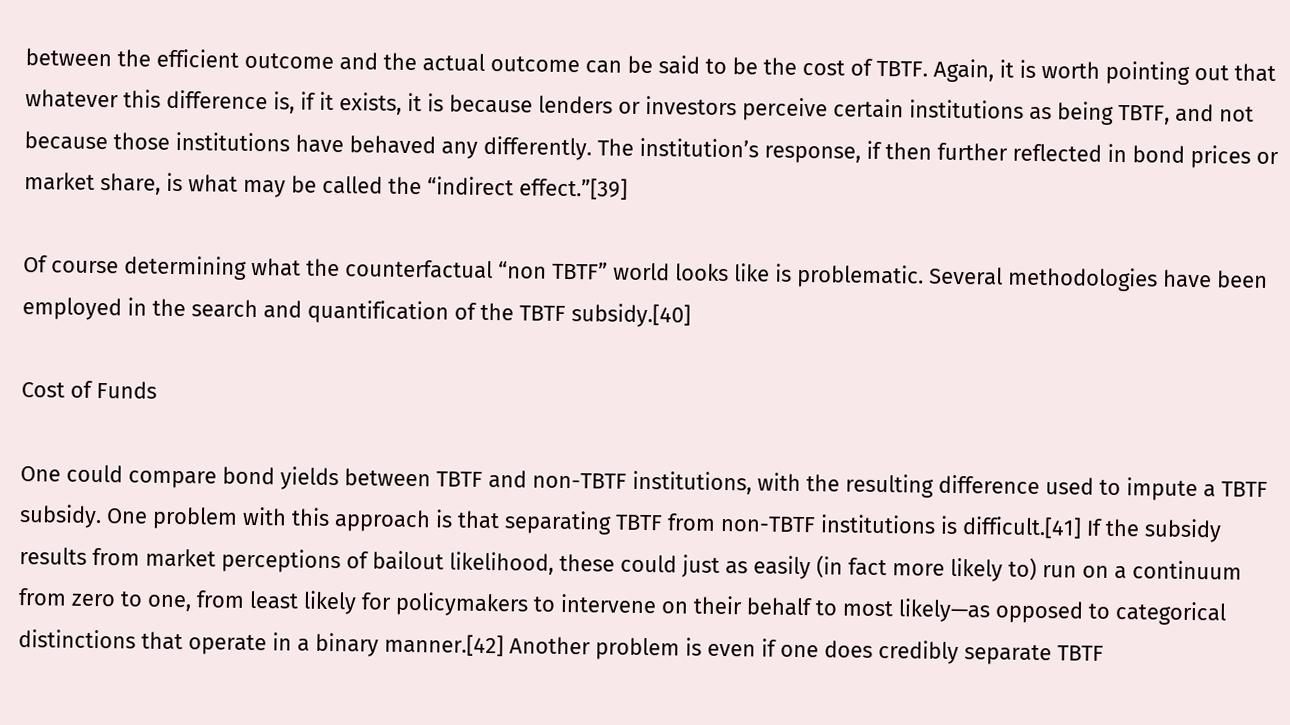between the efficient outcome and the actual outcome can be said to be the cost of TBTF. Again, it is worth pointing out that whatever this difference is, if it exists, it is because lenders or investors perceive certain institutions as being TBTF, and not because those institutions have behaved any differently. The institution’s response, if then further reflected in bond prices or market share, is what may be called the “indirect effect.”[39]

Of course determining what the counterfactual “non TBTF” world looks like is problematic. Several methodologies have been employed in the search and quantification of the TBTF subsidy.[40]

Cost of Funds

One could compare bond yields between TBTF and non-TBTF institutions, with the resulting difference used to impute a TBTF subsidy. One problem with this approach is that separating TBTF from non-TBTF institutions is difficult.[41] If the subsidy results from market perceptions of bailout likelihood, these could just as easily (in fact more likely to) run on a continuum from zero to one, from least likely for policymakers to intervene on their behalf to most likely—as opposed to categorical distinctions that operate in a binary manner.[42] Another problem is even if one does credibly separate TBTF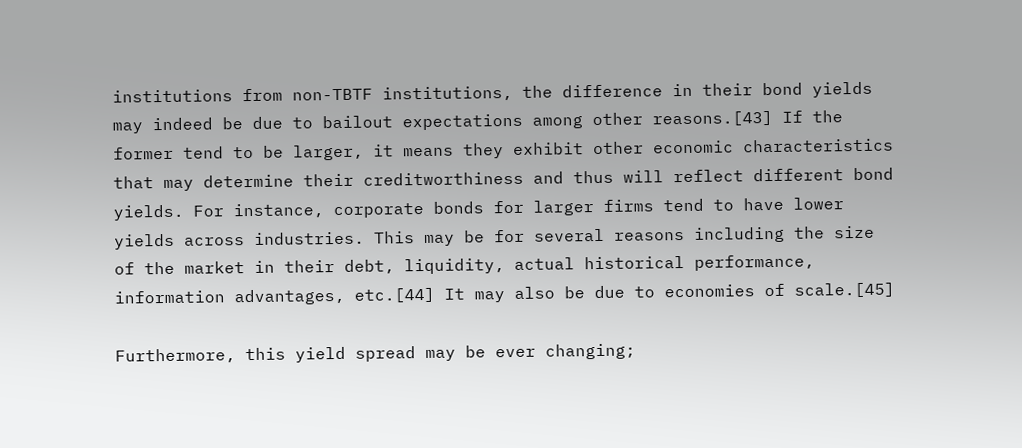institutions from non-TBTF institutions, the difference in their bond yields may indeed be due to bailout expectations among other reasons.[43] If the former tend to be larger, it means they exhibit other economic characteristics that may determine their creditworthiness and thus will reflect different bond yields. For instance, corporate bonds for larger firms tend to have lower yields across industries. This may be for several reasons including the size of the market in their debt, liquidity, actual historical performance, information advantages, etc.[44] It may also be due to economies of scale.[45]

Furthermore, this yield spread may be ever changing;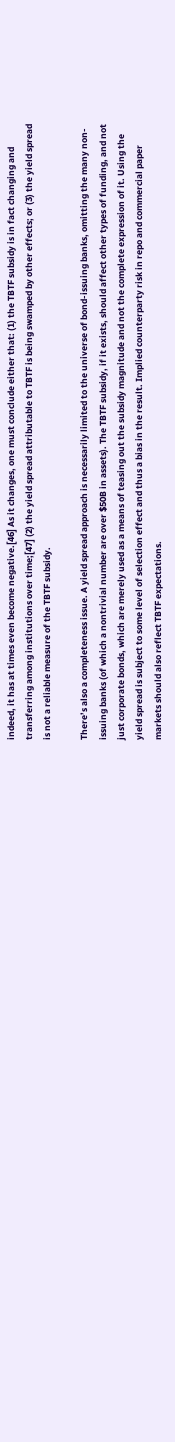indeed, it has at times even become negative.[46] As it changes, one must conclude either that: (1) the TBTF subsidy is in fact changing and transferring among institutions over time;[47] (2) the yield spread attributable to TBTF is being swamped by other effects; or (3) the yield spread is not a reliable measure of the TBTF subsidy.

There’s also a completeness issue. A yield spread approach is necessarily limited to the universe of bond-issuing banks, omitting the many non-issuing banks (of which a nontrivial number are over $50B in assets). The TBTF subsidy, if it exists, should affect other types of funding, and not just corporate bonds, which are merely used as a means of teasing out the subsidy magnitude and not the complete expression of it. Using the yield spread is subject to some level of selection effect and thus a bias in the result. Implied counterparty risk in repo and commercial paper markets should also reflect TBTF expectations.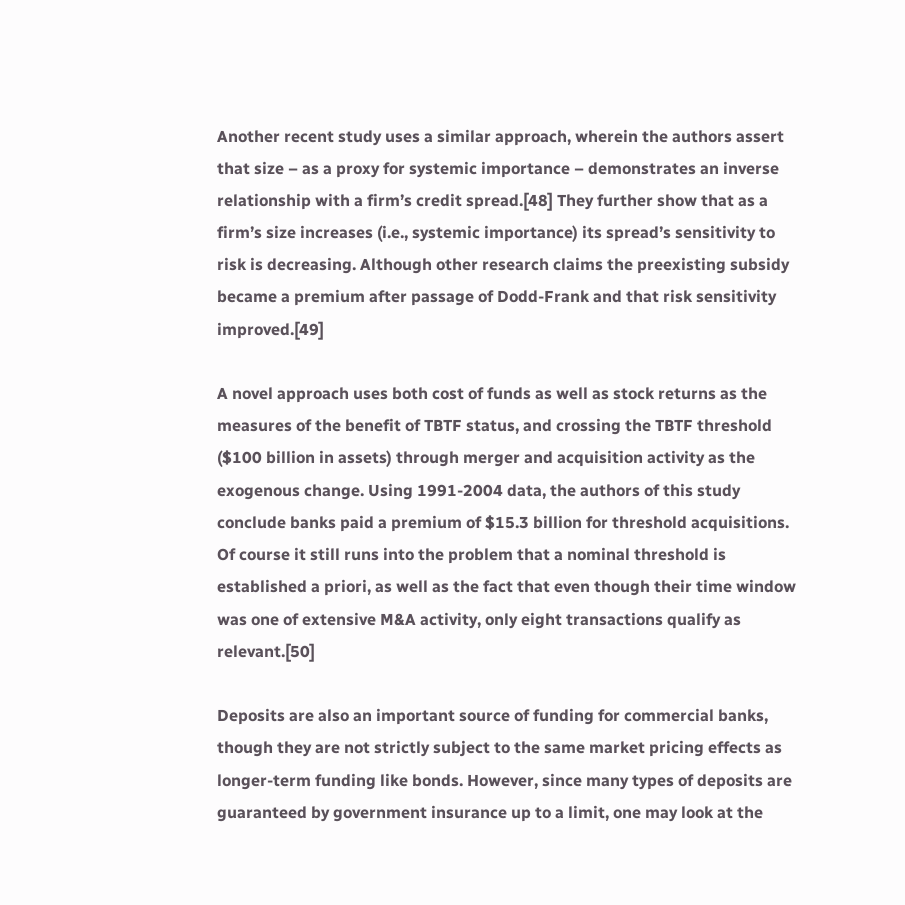Another recent study uses a similar approach, wherein the authors assert that size – as a proxy for systemic importance – demonstrates an inverse relationship with a firm’s credit spread.[48] They further show that as a firm’s size increases (i.e., systemic importance) its spread’s sensitivity to risk is decreasing. Although other research claims the preexisting subsidy became a premium after passage of Dodd-Frank and that risk sensitivity improved.[49]

A novel approach uses both cost of funds as well as stock returns as the measures of the benefit of TBTF status, and crossing the TBTF threshold ($100 billion in assets) through merger and acquisition activity as the exogenous change. Using 1991-2004 data, the authors of this study conclude banks paid a premium of $15.3 billion for threshold acquisitions. Of course it still runs into the problem that a nominal threshold is established a priori, as well as the fact that even though their time window was one of extensive M&A activity, only eight transactions qualify as relevant.[50]

Deposits are also an important source of funding for commercial banks, though they are not strictly subject to the same market pricing effects as longer-term funding like bonds. However, since many types of deposits are guaranteed by government insurance up to a limit, one may look at the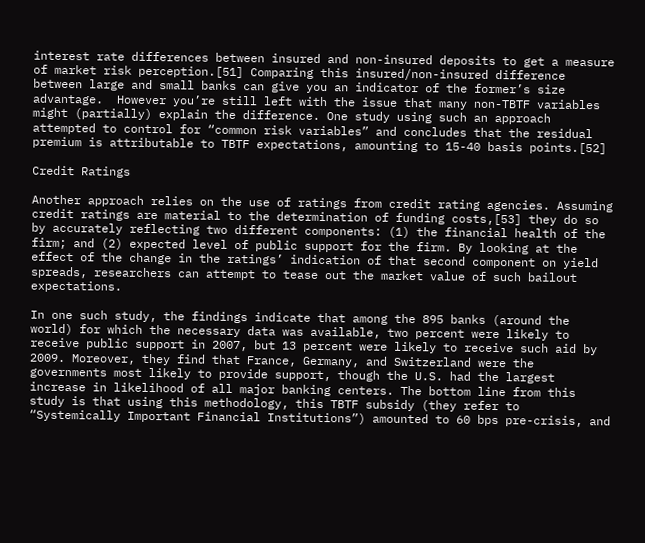interest rate differences between insured and non-insured deposits to get a measure of market risk perception.[51] Comparing this insured/non-insured difference between large and small banks can give you an indicator of the former’s size advantage.  However you’re still left with the issue that many non-TBTF variables might (partially) explain the difference. One study using such an approach attempted to control for “common risk variables” and concludes that the residual premium is attributable to TBTF expectations, amounting to 15-40 basis points.[52]

Credit Ratings

Another approach relies on the use of ratings from credit rating agencies. Assuming credit ratings are material to the determination of funding costs,[53] they do so by accurately reflecting two different components: (1) the financial health of the firm; and (2) expected level of public support for the firm. By looking at the effect of the change in the ratings’ indication of that second component on yield spreads, researchers can attempt to tease out the market value of such bailout expectations.

In one such study, the findings indicate that among the 895 banks (around the world) for which the necessary data was available, two percent were likely to receive public support in 2007, but 13 percent were likely to receive such aid by 2009. Moreover, they find that France, Germany, and Switzerland were the governments most likely to provide support, though the U.S. had the largest increase in likelihood of all major banking centers. The bottom line from this study is that using this methodology, this TBTF subsidy (they refer to “Systemically Important Financial Institutions”) amounted to 60 bps pre-crisis, and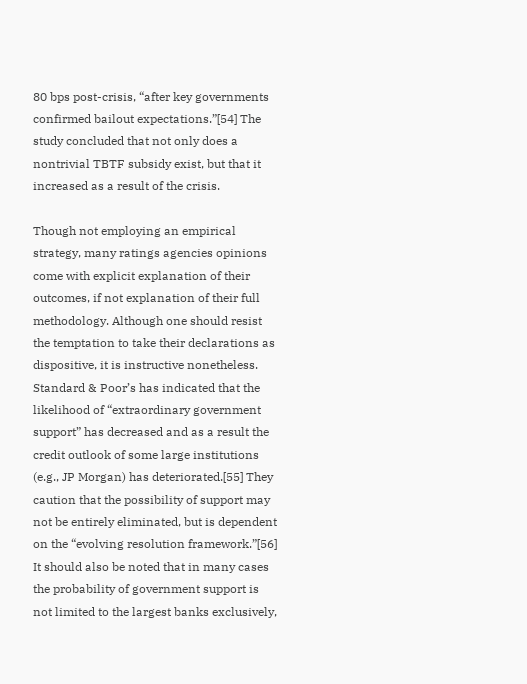80 bps post-crisis, “after key governments confirmed bailout expectations.”[54] The study concluded that not only does a nontrivial TBTF subsidy exist, but that it increased as a result of the crisis.

Though not employing an empirical strategy, many ratings agencies opinions come with explicit explanation of their outcomes, if not explanation of their full methodology. Although one should resist the temptation to take their declarations as dispositive, it is instructive nonetheless. Standard & Poor’s has indicated that the likelihood of “extraordinary government support” has decreased and as a result the credit outlook of some large institutions (e.g., JP Morgan) has deteriorated.[55] They caution that the possibility of support may not be entirely eliminated, but is dependent on the “evolving resolution framework.”[56] It should also be noted that in many cases the probability of government support is not limited to the largest banks exclusively,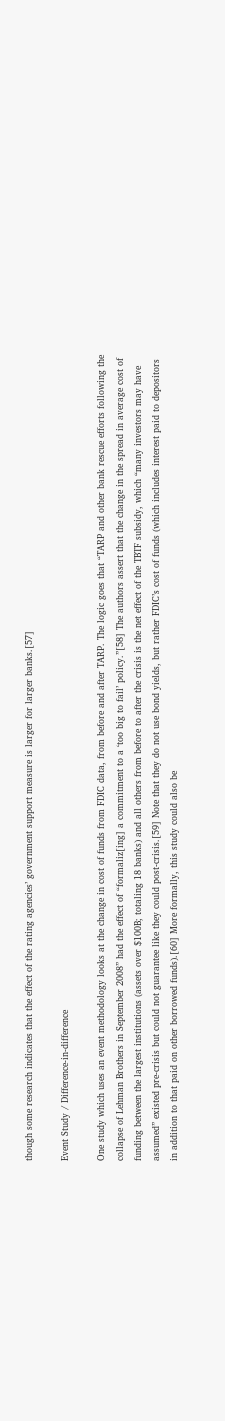though some research indicates that the effect of the rating agencies’ government support measure is larger for larger banks.[57]

Event Study / Difference-in-difference

One study which uses an event methodology looks at the change in cost of funds from FDIC data, from before and after TARP. The logic goes that “TARP and other bank rescue efforts following the collapse of Lehman Brothers in September 2008” had the effect of “formaliz[ing] a commitment to a ‘too big to fail’ policy.”[58] The authors assert that the change in the spread in average cost of funding between the largest institutions (assets over $100B; totaling 18 banks) and all others from before to after the crisis is the net effect of the TBTF subsidy, which “many investors may have assumed” existed pre-crisis but could not guarantee like they could post-crisis.[59] Note that they do not use bond yields, but rather FDIC’s cost of funds (which includes interest paid to depositors in addition to that paid on other borrowed funds).[60] More formally, this study could also be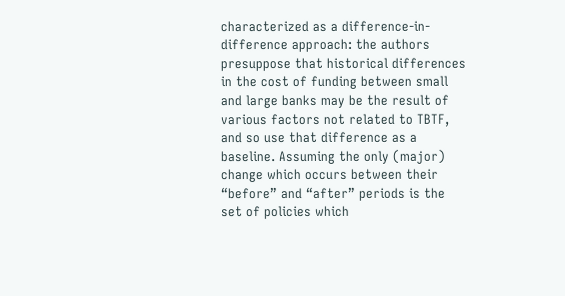characterized as a difference-in-difference approach: the authors presuppose that historical differences in the cost of funding between small and large banks may be the result of various factors not related to TBTF, and so use that difference as a baseline. Assuming the only (major) change which occurs between their “before” and “after” periods is the set of policies which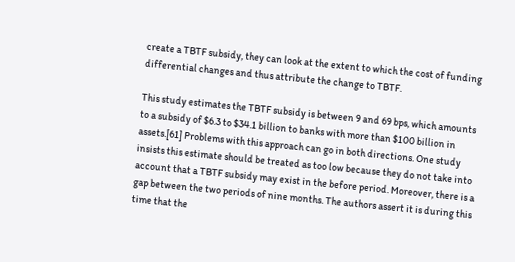create a TBTF subsidy, they can look at the extent to which the cost of funding differential changes and thus attribute the change to TBTF.

This study estimates the TBTF subsidy is between 9 and 69 bps, which amounts to a subsidy of $6.3 to $34.1 billion to banks with more than $100 billion in assets.[61] Problems with this approach can go in both directions. One study insists this estimate should be treated as too low because they do not take into account that a TBTF subsidy may exist in the before period. Moreover, there is a gap between the two periods of nine months. The authors assert it is during this time that the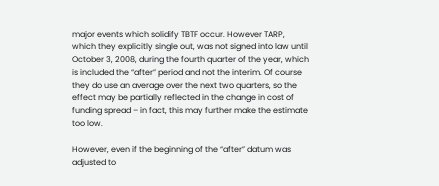major events which solidify TBTF occur. However TARP, which they explicitly single out, was not signed into law until October 3, 2008, during the fourth quarter of the year, which is included the “after” period and not the interim. Of course they do use an average over the next two quarters, so the effect may be partially reflected in the change in cost of funding spread – in fact, this may further make the estimate too low.

However, even if the beginning of the “after” datum was adjusted to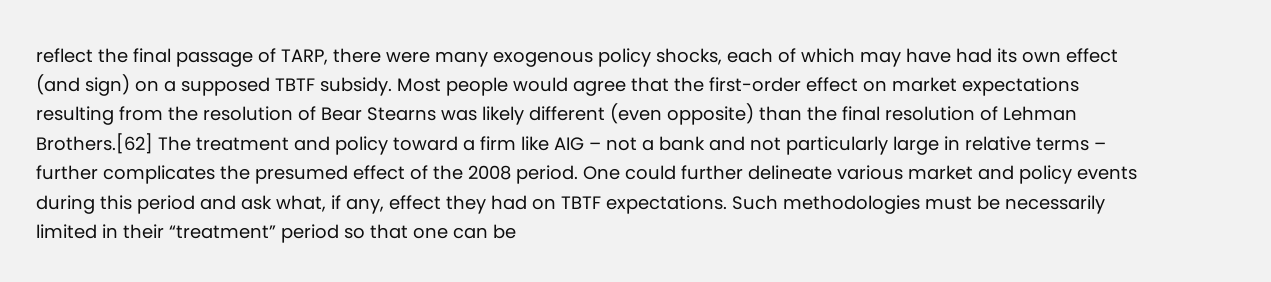reflect the final passage of TARP, there were many exogenous policy shocks, each of which may have had its own effect (and sign) on a supposed TBTF subsidy. Most people would agree that the first-order effect on market expectations resulting from the resolution of Bear Stearns was likely different (even opposite) than the final resolution of Lehman Brothers.[62] The treatment and policy toward a firm like AIG – not a bank and not particularly large in relative terms – further complicates the presumed effect of the 2008 period. One could further delineate various market and policy events during this period and ask what, if any, effect they had on TBTF expectations. Such methodologies must be necessarily limited in their “treatment” period so that one can be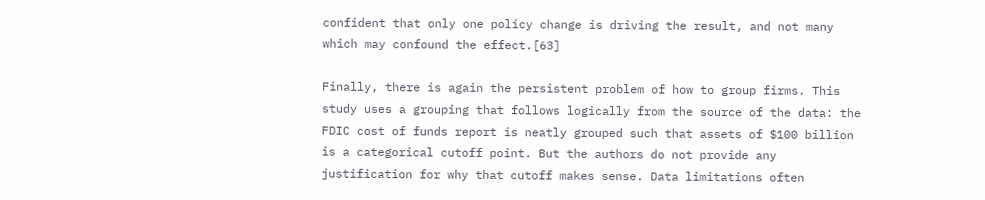confident that only one policy change is driving the result, and not many which may confound the effect.[63]

Finally, there is again the persistent problem of how to group firms. This study uses a grouping that follows logically from the source of the data: the FDIC cost of funds report is neatly grouped such that assets of $100 billion is a categorical cutoff point. But the authors do not provide any justification for why that cutoff makes sense. Data limitations often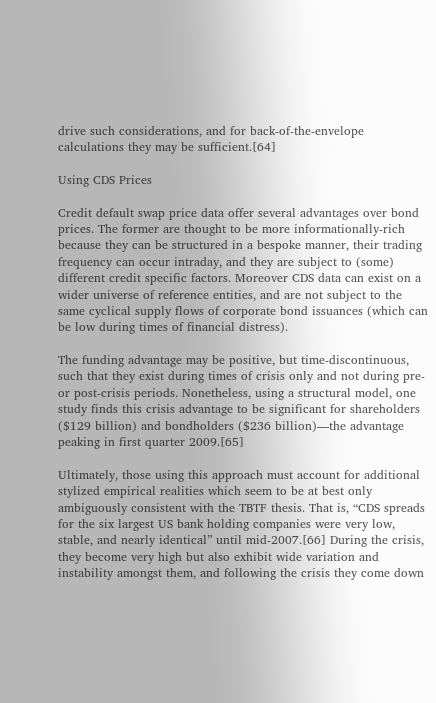drive such considerations, and for back-of-the-envelope calculations they may be sufficient.[64]

Using CDS Prices

Credit default swap price data offer several advantages over bond prices. The former are thought to be more informationally-rich because they can be structured in a bespoke manner, their trading frequency can occur intraday, and they are subject to (some) different credit specific factors. Moreover CDS data can exist on a wider universe of reference entities, and are not subject to the same cyclical supply flows of corporate bond issuances (which can be low during times of financial distress).

The funding advantage may be positive, but time-discontinuous, such that they exist during times of crisis only and not during pre- or post-crisis periods. Nonetheless, using a structural model, one study finds this crisis advantage to be significant for shareholders ($129 billion) and bondholders ($236 billion)—the advantage peaking in first quarter 2009.[65]

Ultimately, those using this approach must account for additional stylized empirical realities which seem to be at best only ambiguously consistent with the TBTF thesis. That is, “CDS spreads for the six largest US bank holding companies were very low, stable, and nearly identical” until mid-2007.[66] During the crisis, they become very high but also exhibit wide variation and instability amongst them, and following the crisis they come down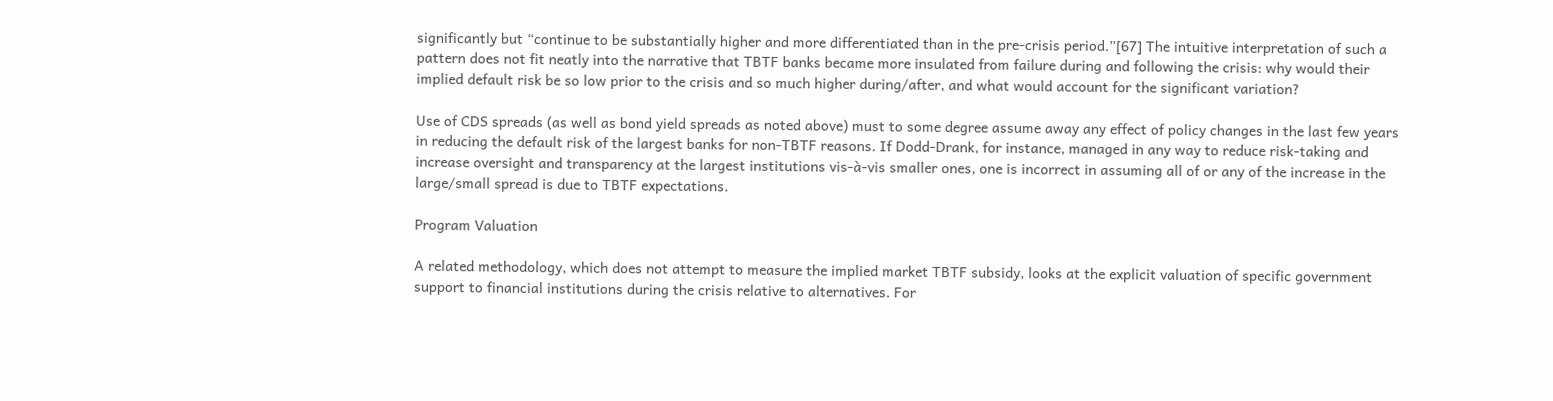significantly but “continue to be substantially higher and more differentiated than in the pre-crisis period.”[67] The intuitive interpretation of such a pattern does not fit neatly into the narrative that TBTF banks became more insulated from failure during and following the crisis: why would their implied default risk be so low prior to the crisis and so much higher during/after, and what would account for the significant variation?

Use of CDS spreads (as well as bond yield spreads as noted above) must to some degree assume away any effect of policy changes in the last few years in reducing the default risk of the largest banks for non-TBTF reasons. If Dodd-Drank, for instance, managed in any way to reduce risk-taking and increase oversight and transparency at the largest institutions vis-à-vis smaller ones, one is incorrect in assuming all of or any of the increase in the large/small spread is due to TBTF expectations.

Program Valuation

A related methodology, which does not attempt to measure the implied market TBTF subsidy, looks at the explicit valuation of specific government support to financial institutions during the crisis relative to alternatives. For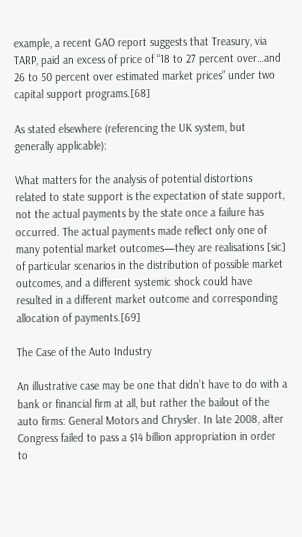example, a recent GAO report suggests that Treasury, via TARP, paid an excess of price of “18 to 27 percent over…and 26 to 50 percent over estimated market prices” under two capital support programs.[68]

As stated elsewhere (referencing the UK system, but generally applicable):

What matters for the analysis of potential distortions related to state support is the expectation of state support, not the actual payments by the state once a failure has occurred. The actual payments made reflect only one of many potential market outcomes—they are realisations [sic] of particular scenarios in the distribution of possible market outcomes, and a different systemic shock could have resulted in a different market outcome and corresponding allocation of payments.[69]

The Case of the Auto Industry

An illustrative case may be one that didn’t have to do with a bank or financial firm at all, but rather the bailout of the auto firms: General Motors and Chrysler. In late 2008, after Congress failed to pass a $14 billion appropriation in order to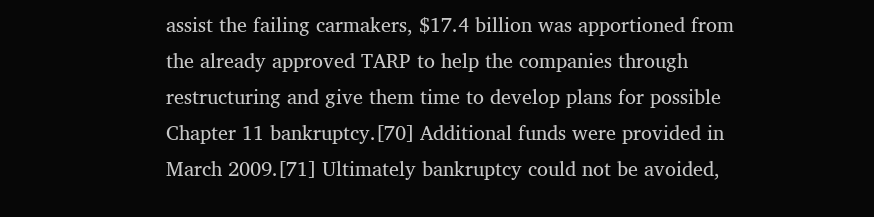assist the failing carmakers, $17.4 billion was apportioned from the already approved TARP to help the companies through restructuring and give them time to develop plans for possible Chapter 11 bankruptcy.[70] Additional funds were provided in March 2009.[71] Ultimately bankruptcy could not be avoided,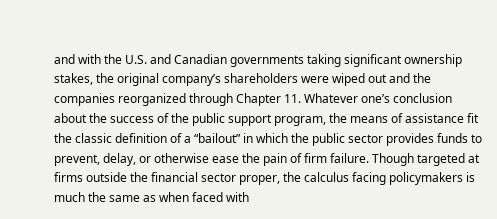and with the U.S. and Canadian governments taking significant ownership stakes, the original company’s shareholders were wiped out and the companies reorganized through Chapter 11. Whatever one’s conclusion about the success of the public support program, the means of assistance fit the classic definition of a “bailout” in which the public sector provides funds to prevent, delay, or otherwise ease the pain of firm failure. Though targeted at firms outside the financial sector proper, the calculus facing policymakers is much the same as when faced with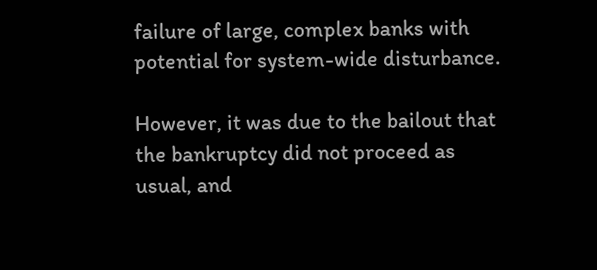failure of large, complex banks with potential for system-wide disturbance.

However, it was due to the bailout that the bankruptcy did not proceed as usual, and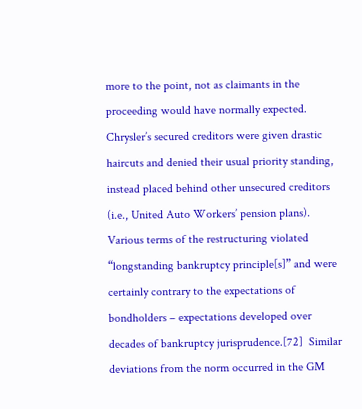more to the point, not as claimants in the proceeding would have normally expected. Chrysler’s secured creditors were given drastic haircuts and denied their usual priority standing, instead placed behind other unsecured creditors (i.e., United Auto Workers’ pension plans). Various terms of the restructuring violated “longstanding bankruptcy principle[s]” and were certainly contrary to the expectations of bondholders – expectations developed over decades of bankruptcy jurisprudence.[72]  Similar deviations from the norm occurred in the GM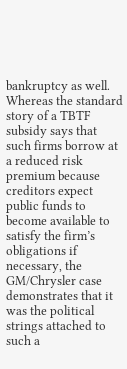bankruptcy as well. Whereas the standard story of a TBTF subsidy says that such firms borrow at a reduced risk premium because creditors expect public funds to become available to satisfy the firm’s obligations if necessary, the GM/Chrysler case demonstrates that it was the political strings attached to such a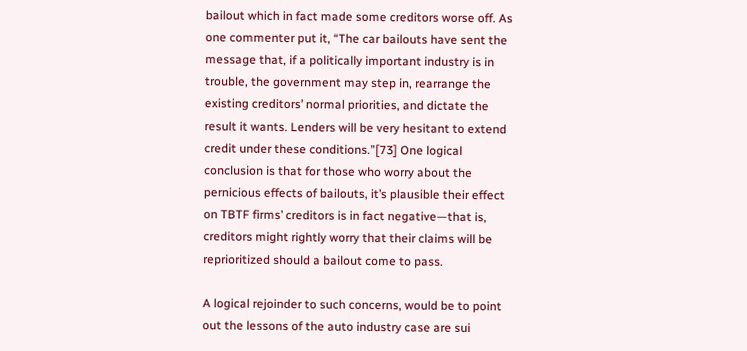bailout which in fact made some creditors worse off. As one commenter put it, “The car bailouts have sent the message that, if a politically important industry is in trouble, the government may step in, rearrange the existing creditors’ normal priorities, and dictate the result it wants. Lenders will be very hesitant to extend credit under these conditions.”[73] One logical conclusion is that for those who worry about the pernicious effects of bailouts, it’s plausible their effect on TBTF firms’ creditors is in fact negative—that is, creditors might rightly worry that their claims will be reprioritized should a bailout come to pass.

A logical rejoinder to such concerns, would be to point out the lessons of the auto industry case are sui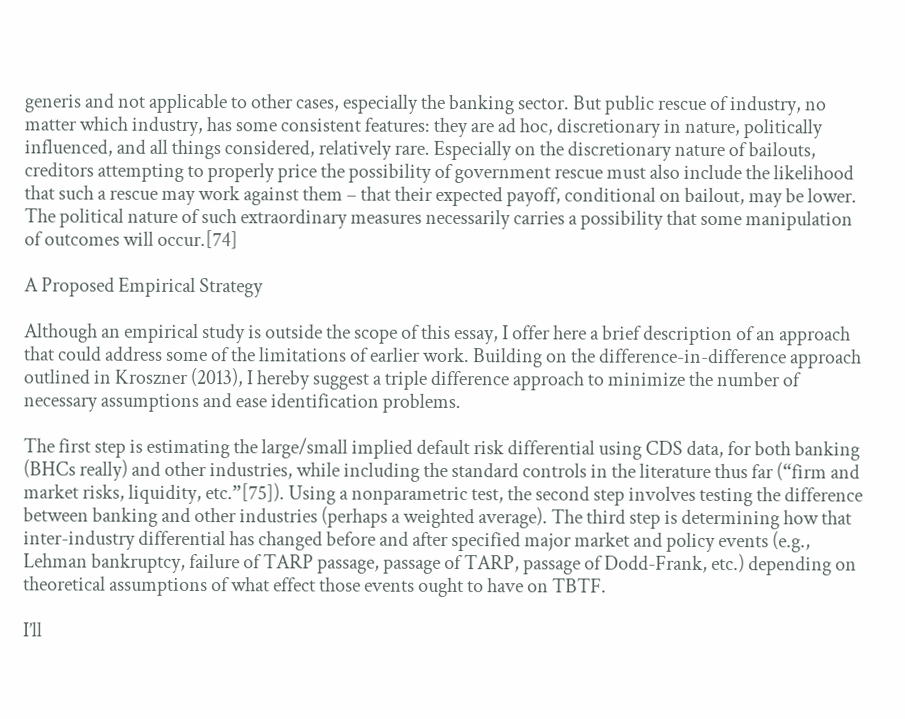generis and not applicable to other cases, especially the banking sector. But public rescue of industry, no matter which industry, has some consistent features: they are ad hoc, discretionary in nature, politically influenced, and all things considered, relatively rare. Especially on the discretionary nature of bailouts, creditors attempting to properly price the possibility of government rescue must also include the likelihood that such a rescue may work against them – that their expected payoff, conditional on bailout, may be lower. The political nature of such extraordinary measures necessarily carries a possibility that some manipulation of outcomes will occur.[74]

A Proposed Empirical Strategy

Although an empirical study is outside the scope of this essay, I offer here a brief description of an approach that could address some of the limitations of earlier work. Building on the difference-in-difference approach outlined in Kroszner (2013), I hereby suggest a triple difference approach to minimize the number of necessary assumptions and ease identification problems.

The first step is estimating the large/small implied default risk differential using CDS data, for both banking (BHCs really) and other industries, while including the standard controls in the literature thus far (“firm and market risks, liquidity, etc.”[75]). Using a nonparametric test, the second step involves testing the difference between banking and other industries (perhaps a weighted average). The third step is determining how that inter-industry differential has changed before and after specified major market and policy events (e.g., Lehman bankruptcy, failure of TARP passage, passage of TARP, passage of Dodd-Frank, etc.) depending on theoretical assumptions of what effect those events ought to have on TBTF.

I’ll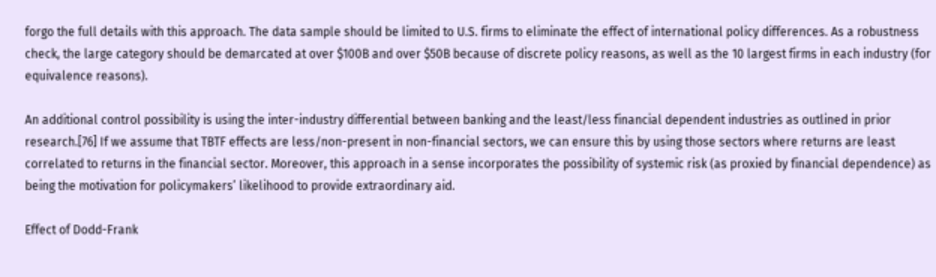forgo the full details with this approach. The data sample should be limited to U.S. firms to eliminate the effect of international policy differences. As a robustness check, the large category should be demarcated at over $100B and over $50B because of discrete policy reasons, as well as the 10 largest firms in each industry (for equivalence reasons).

An additional control possibility is using the inter-industry differential between banking and the least/less financial dependent industries as outlined in prior research.[76] If we assume that TBTF effects are less/non-present in non-financial sectors, we can ensure this by using those sectors where returns are least correlated to returns in the financial sector. Moreover, this approach in a sense incorporates the possibility of systemic risk (as proxied by financial dependence) as being the motivation for policymakers’ likelihood to provide extraordinary aid.

Effect of Dodd-Frank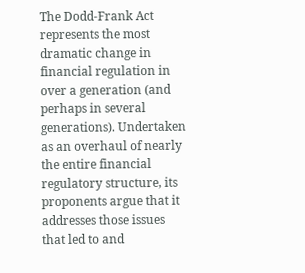The Dodd-Frank Act represents the most dramatic change in financial regulation in over a generation (and perhaps in several generations). Undertaken as an overhaul of nearly the entire financial regulatory structure, its proponents argue that it addresses those issues that led to and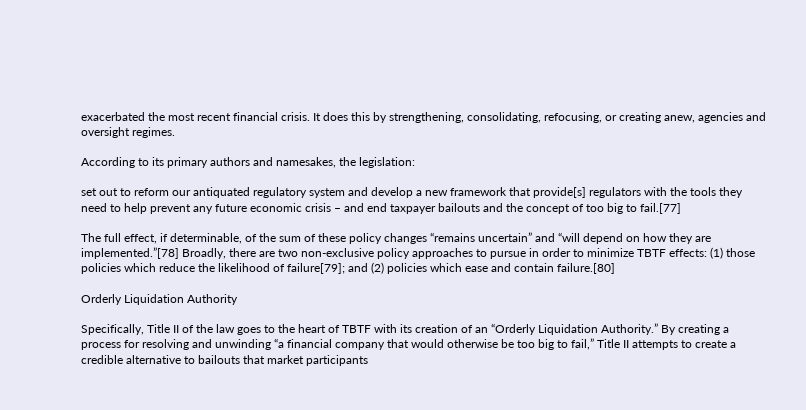exacerbated the most recent financial crisis. It does this by strengthening, consolidating, refocusing, or creating anew, agencies and oversight regimes.

According to its primary authors and namesakes, the legislation:

set out to reform our antiquated regulatory system and develop a new framework that provide[s] regulators with the tools they need to help prevent any future economic crisis – and end taxpayer bailouts and the concept of too big to fail.[77]

The full effect, if determinable, of the sum of these policy changes “remains uncertain” and “will depend on how they are implemented.”[78] Broadly, there are two non-exclusive policy approaches to pursue in order to minimize TBTF effects: (1) those policies which reduce the likelihood of failure[79]; and (2) policies which ease and contain failure.[80]

Orderly Liquidation Authority

Specifically, Title II of the law goes to the heart of TBTF with its creation of an “Orderly Liquidation Authority.” By creating a process for resolving and unwinding “a financial company that would otherwise be too big to fail,” Title II attempts to create a credible alternative to bailouts that market participants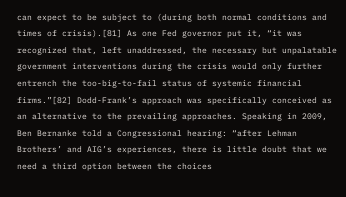can expect to be subject to (during both normal conditions and times of crisis).[81] As one Fed governor put it, “it was recognized that, left unaddressed, the necessary but unpalatable government interventions during the crisis would only further entrench the too-big-to-fail status of systemic financial firms.”[82] Dodd-Frank’s approach was specifically conceived as an alternative to the prevailing approaches. Speaking in 2009, Ben Bernanke told a Congressional hearing: “after Lehman Brothers’ and AIG’s experiences, there is little doubt that we need a third option between the choices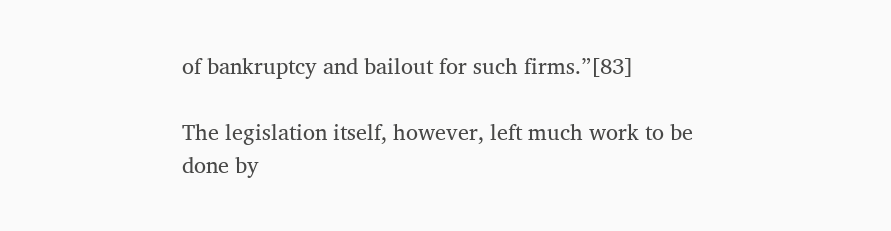of bankruptcy and bailout for such firms.”[83]

The legislation itself, however, left much work to be done by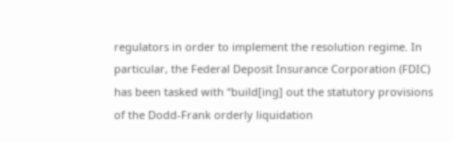regulators in order to implement the resolution regime. In particular, the Federal Deposit Insurance Corporation (FDIC) has been tasked with “build[ing] out the statutory provisions of the Dodd-Frank orderly liquidation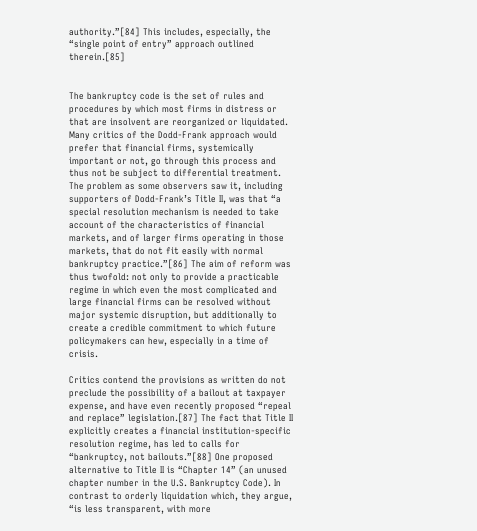authority.”[84] This includes, especially, the “single point of entry” approach outlined therein.[85]


The bankruptcy code is the set of rules and procedures by which most firms in distress or that are insolvent are reorganized or liquidated. Many critics of the Dodd-Frank approach would prefer that financial firms, systemically important or not, go through this process and thus not be subject to differential treatment. The problem as some observers saw it, including supporters of Dodd-Frank’s Title II, was that “a special resolution mechanism is needed to take account of the characteristics of financial markets, and of larger firms operating in those markets, that do not fit easily with normal bankruptcy practice.”[86] The aim of reform was thus twofold: not only to provide a practicable regime in which even the most complicated and large financial firms can be resolved without major systemic disruption, but additionally to create a credible commitment to which future policymakers can hew, especially in a time of crisis.

Critics contend the provisions as written do not preclude the possibility of a bailout at taxpayer expense, and have even recently proposed “repeal and replace” legislation.[87] The fact that Title II explicitly creates a financial institution-specific resolution regime, has led to calls for “bankruptcy, not bailouts.”[88] One proposed alternative to Title II is “Chapter 14” (an unused chapter number in the U.S. Bankruptcy Code). In contrast to orderly liquidation which, they argue, “is less transparent, with more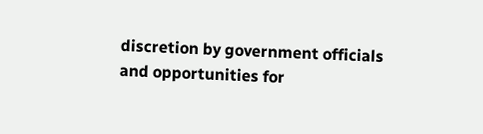discretion by government officials and opportunities for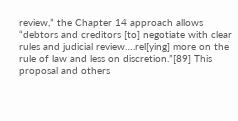review,” the Chapter 14 approach allows “debtors and creditors [to] negotiate with clear rules and judicial review….rel[ying] more on the rule of law and less on discretion.”[89] This proposal and others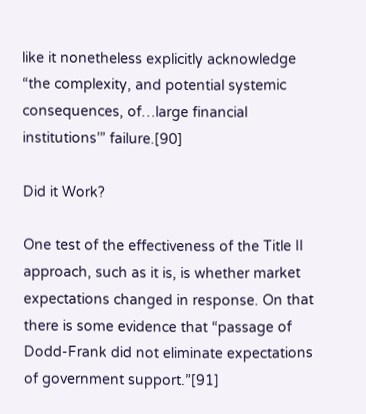like it nonetheless explicitly acknowledge “the complexity, and potential systemic consequences, of…large financial institutions’” failure.[90]

Did it Work?

One test of the effectiveness of the Title II approach, such as it is, is whether market expectations changed in response. On that there is some evidence that “passage of Dodd-Frank did not eliminate expectations of government support.”[91]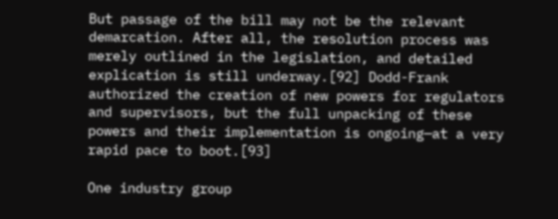But passage of the bill may not be the relevant demarcation. After all, the resolution process was merely outlined in the legislation, and detailed explication is still underway.[92] Dodd-Frank authorized the creation of new powers for regulators and supervisors, but the full unpacking of these powers and their implementation is ongoing—at a very rapid pace to boot.[93]

One industry group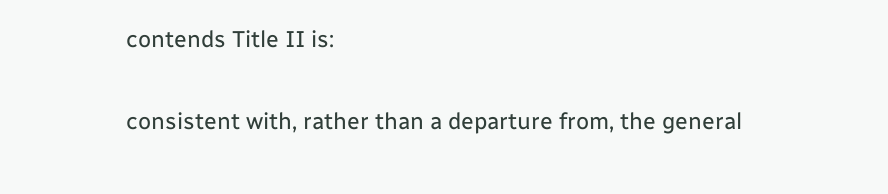contends Title II is:

consistent with, rather than a departure from, the general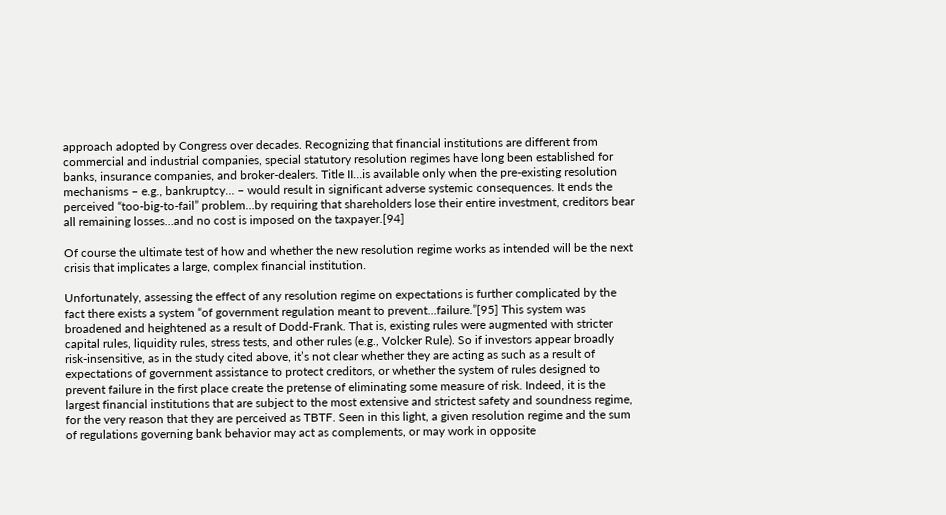approach adopted by Congress over decades. Recognizing that financial institutions are different from commercial and industrial companies, special statutory resolution regimes have long been established for banks, insurance companies, and broker-dealers. Title II…is available only when the pre-existing resolution mechanisms – e.g., bankruptcy… – would result in significant adverse systemic consequences. It ends the perceived “too-big-to-fail” problem…by requiring that shareholders lose their entire investment, creditors bear all remaining losses…and no cost is imposed on the taxpayer.[94]

Of course the ultimate test of how and whether the new resolution regime works as intended will be the next crisis that implicates a large, complex financial institution.

Unfortunately, assessing the effect of any resolution regime on expectations is further complicated by the fact there exists a system “of government regulation meant to prevent…failure.”[95] This system was broadened and heightened as a result of Dodd-Frank. That is, existing rules were augmented with stricter capital rules, liquidity rules, stress tests, and other rules (e.g., Volcker Rule). So if investors appear broadly risk-insensitive, as in the study cited above, it’s not clear whether they are acting as such as a result of expectations of government assistance to protect creditors, or whether the system of rules designed to prevent failure in the first place create the pretense of eliminating some measure of risk. Indeed, it is the largest financial institutions that are subject to the most extensive and strictest safety and soundness regime, for the very reason that they are perceived as TBTF. Seen in this light, a given resolution regime and the sum of regulations governing bank behavior may act as complements, or may work in opposite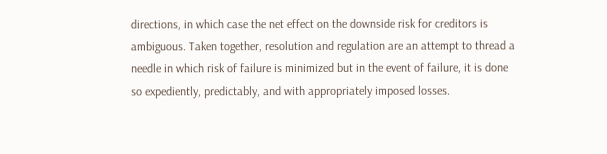directions, in which case the net effect on the downside risk for creditors is ambiguous. Taken together, resolution and regulation are an attempt to thread a needle in which risk of failure is minimized but in the event of failure, it is done so expediently, predictably, and with appropriately imposed losses.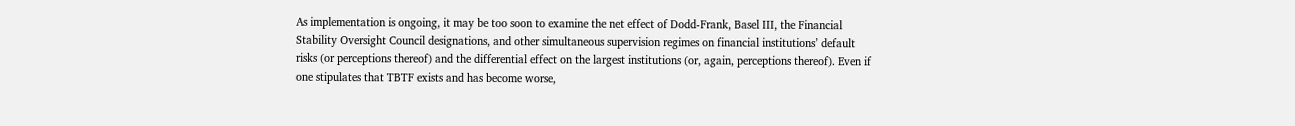As implementation is ongoing, it may be too soon to examine the net effect of Dodd-Frank, Basel III, the Financial Stability Oversight Council designations, and other simultaneous supervision regimes on financial institutions’ default risks (or perceptions thereof) and the differential effect on the largest institutions (or, again, perceptions thereof). Even if one stipulates that TBTF exists and has become worse,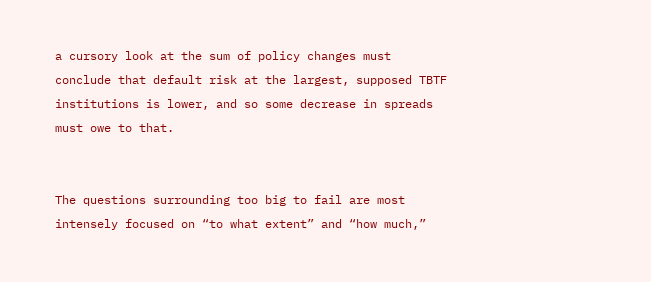a cursory look at the sum of policy changes must conclude that default risk at the largest, supposed TBTF institutions is lower, and so some decrease in spreads must owe to that.


The questions surrounding too big to fail are most intensely focused on “to what extent” and “how much,”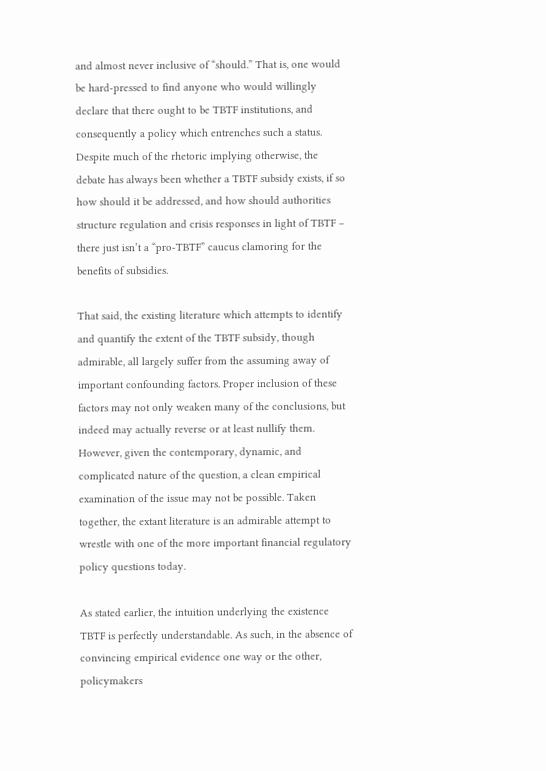and almost never inclusive of “should.” That is, one would be hard-pressed to find anyone who would willingly declare that there ought to be TBTF institutions, and consequently a policy which entrenches such a status. Despite much of the rhetoric implying otherwise, the debate has always been whether a TBTF subsidy exists, if so how should it be addressed, and how should authorities structure regulation and crisis responses in light of TBTF – there just isn’t a “pro-TBTF” caucus clamoring for the benefits of subsidies.

That said, the existing literature which attempts to identify and quantify the extent of the TBTF subsidy, though admirable, all largely suffer from the assuming away of important confounding factors. Proper inclusion of these factors may not only weaken many of the conclusions, but indeed may actually reverse or at least nullify them. However, given the contemporary, dynamic, and complicated nature of the question, a clean empirical examination of the issue may not be possible. Taken together, the extant literature is an admirable attempt to wrestle with one of the more important financial regulatory policy questions today.

As stated earlier, the intuition underlying the existence TBTF is perfectly understandable. As such, in the absence of convincing empirical evidence one way or the other, policymakers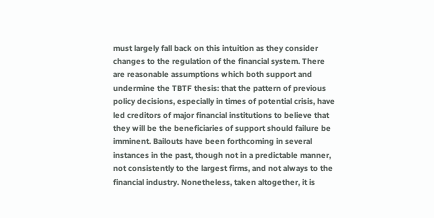must largely fall back on this intuition as they consider changes to the regulation of the financial system. There are reasonable assumptions which both support and undermine the TBTF thesis: that the pattern of previous policy decisions, especially in times of potential crisis, have led creditors of major financial institutions to believe that they will be the beneficiaries of support should failure be imminent. Bailouts have been forthcoming in several instances in the past, though not in a predictable manner, not consistently to the largest firms, and not always to the financial industry. Nonetheless, taken altogether, it is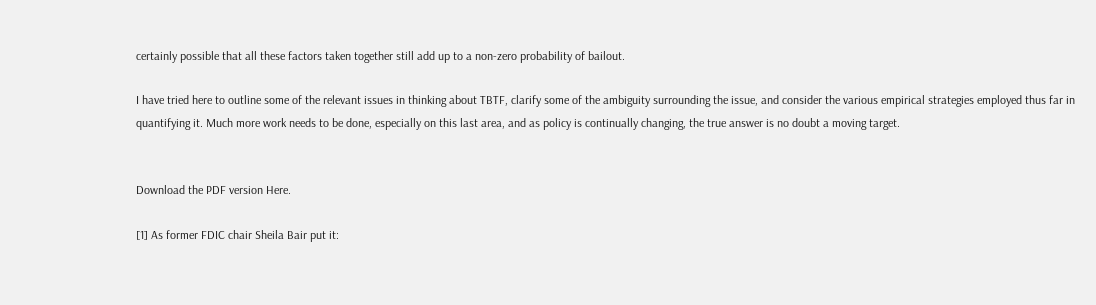certainly possible that all these factors taken together still add up to a non-zero probability of bailout.

I have tried here to outline some of the relevant issues in thinking about TBTF, clarify some of the ambiguity surrounding the issue, and consider the various empirical strategies employed thus far in quantifying it. Much more work needs to be done, especially on this last area, and as policy is continually changing, the true answer is no doubt a moving target.


Download the PDF version Here.

[1] As former FDIC chair Sheila Bair put it: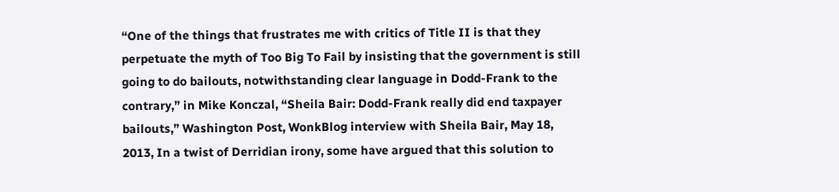“One of the things that frustrates me with critics of Title II is that they perpetuate the myth of Too Big To Fail by insisting that the government is still going to do bailouts, notwithstanding clear language in Dodd-Frank to the contrary,” in Mike Konczal, “Sheila Bair: Dodd-Frank really did end taxpayer bailouts,” Washington Post, WonkBlog interview with Sheila Bair, May 18, 2013, In a twist of Derridian irony, some have argued that this solution to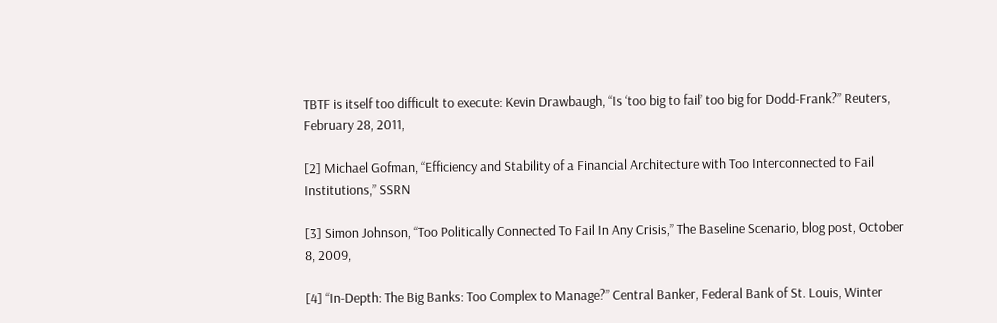TBTF is itself too difficult to execute: Kevin Drawbaugh, “Is ‘too big to fail’ too big for Dodd-Frank?” Reuters, February 28, 2011,

[2] Michael Gofman, “Efficiency and Stability of a Financial Architecture with Too Interconnected to Fail Institutions,” SSRN

[3] Simon Johnson, “Too Politically Connected To Fail In Any Crisis,” The Baseline Scenario, blog post, October 8, 2009,

[4] “In-Depth: The Big Banks: Too Complex to Manage?” Central Banker, Federal Bank of St. Louis, Winter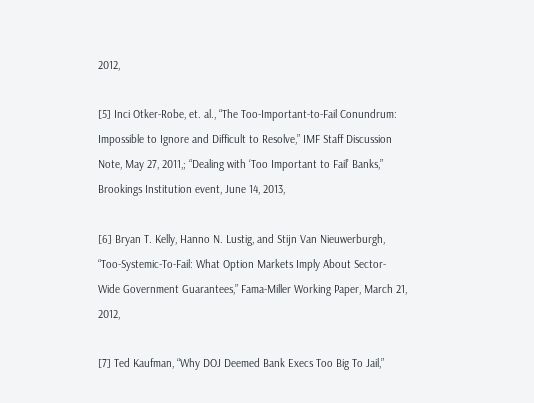2012,

[5] Inci Otker-Robe, et. al., “The Too-Important-to-Fail Conundrum: Impossible to Ignore and Difficult to Resolve,” IMF Staff Discussion Note, May 27, 2011,; “Dealing with ‘Too Important to Fail’ Banks,” Brookings Institution event, June 14, 2013,

[6] Bryan T. Kelly, Hanno N. Lustig, and Stijn Van Nieuwerburgh, “Too-Systemic-To-Fail: What Option Markets Imply About Sector-Wide Government Guarantees,” Fama-Miller Working Paper, March 21, 2012,

[7] Ted Kaufman, “Why DOJ Deemed Bank Execs Too Big To Jail,”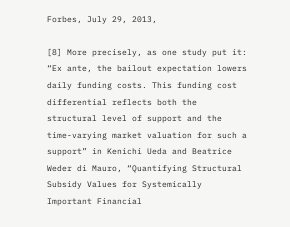Forbes, July 29, 2013,

[8] More precisely, as one study put it: “Ex ante, the bailout expectation lowers daily funding costs. This funding cost differential reflects both the structural level of support and the time-varying market valuation for such a support” in Kenichi Ueda and Beatrice Weder di Mauro, “Quantifying Structural Subsidy Values for Systemically Important Financial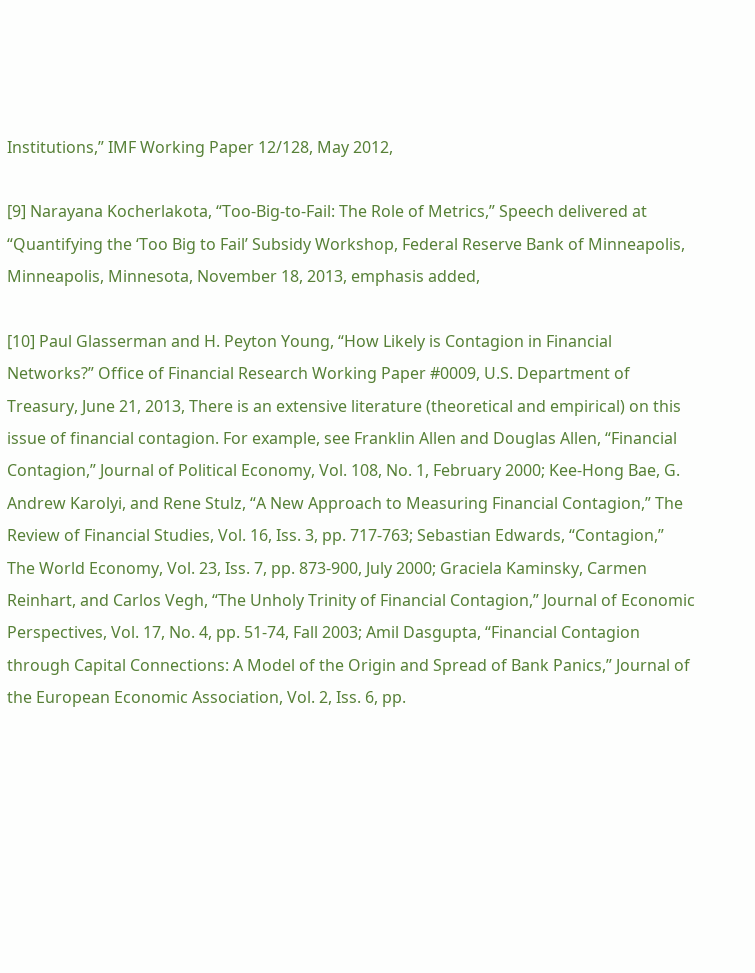Institutions,” IMF Working Paper 12/128, May 2012,

[9] Narayana Kocherlakota, “Too-Big-to-Fail: The Role of Metrics,” Speech delivered at “Quantifying the ‘Too Big to Fail’ Subsidy Workshop, Federal Reserve Bank of Minneapolis, Minneapolis, Minnesota, November 18, 2013, emphasis added,

[10] Paul Glasserman and H. Peyton Young, “How Likely is Contagion in Financial Networks?” Office of Financial Research Working Paper #0009, U.S. Department of Treasury, June 21, 2013, There is an extensive literature (theoretical and empirical) on this issue of financial contagion. For example, see Franklin Allen and Douglas Allen, “Financial Contagion,” Journal of Political Economy, Vol. 108, No. 1, February 2000; Kee-Hong Bae, G. Andrew Karolyi, and Rene Stulz, “A New Approach to Measuring Financial Contagion,” The Review of Financial Studies, Vol. 16, Iss. 3, pp. 717-763; Sebastian Edwards, “Contagion,” The World Economy, Vol. 23, Iss. 7, pp. 873-900, July 2000; Graciela Kaminsky, Carmen Reinhart, and Carlos Vegh, “The Unholy Trinity of Financial Contagion,” Journal of Economic Perspectives, Vol. 17, No. 4, pp. 51-74, Fall 2003; Amil Dasgupta, “Financial Contagion through Capital Connections: A Model of the Origin and Spread of Bank Panics,” Journal of the European Economic Association, Vol. 2, Iss. 6, pp.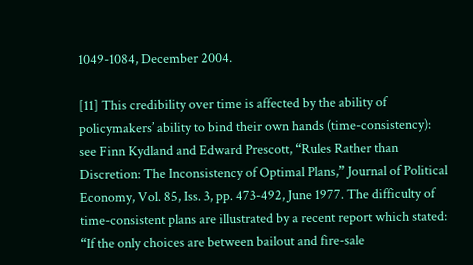1049-1084, December 2004.

[11] This credibility over time is affected by the ability of policymakers’ ability to bind their own hands (time-consistency): see Finn Kydland and Edward Prescott, “Rules Rather than Discretion: The Inconsistency of Optimal Plans,” Journal of Political Economy, Vol. 85, Iss. 3, pp. 473-492, June 1977. The difficulty of time-consistent plans are illustrated by a recent report which stated: “If the only choices are between bailout and fire-sale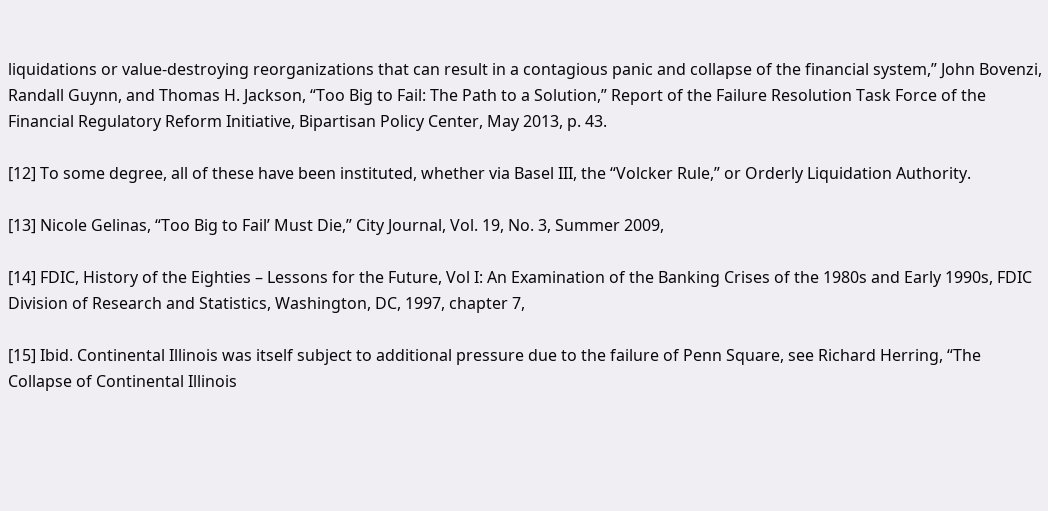liquidations or value-destroying reorganizations that can result in a contagious panic and collapse of the financial system,” John Bovenzi, Randall Guynn, and Thomas H. Jackson, “Too Big to Fail: The Path to a Solution,” Report of the Failure Resolution Task Force of the Financial Regulatory Reform Initiative, Bipartisan Policy Center, May 2013, p. 43.

[12] To some degree, all of these have been instituted, whether via Basel III, the “Volcker Rule,” or Orderly Liquidation Authority.

[13] Nicole Gelinas, “Too Big to Fail’ Must Die,” City Journal, Vol. 19, No. 3, Summer 2009,

[14] FDIC, History of the Eighties – Lessons for the Future, Vol I: An Examination of the Banking Crises of the 1980s and Early 1990s, FDIC Division of Research and Statistics, Washington, DC, 1997, chapter 7,

[15] Ibid. Continental Illinois was itself subject to additional pressure due to the failure of Penn Square, see Richard Herring, “The Collapse of Continental Illinois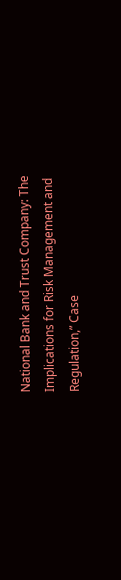National Bank and Trust Company: The Implications for Risk Management and Regulation,” Case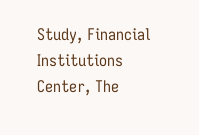Study, Financial Institutions Center, The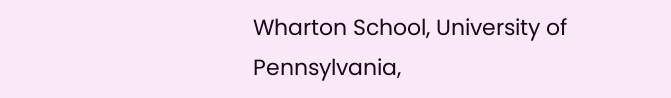Wharton School, University of Pennsylvania,